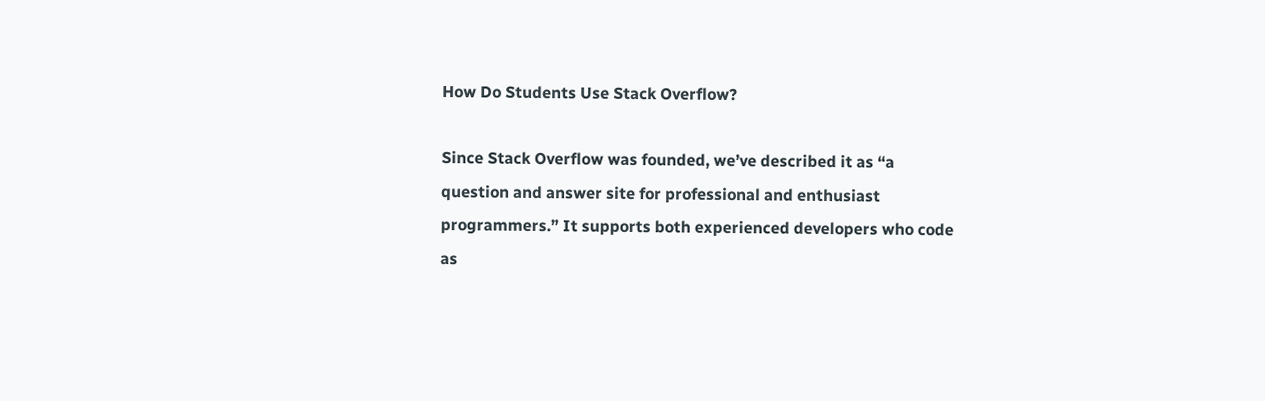How Do Students Use Stack Overflow?

Since Stack Overflow was founded, we’ve described it as “a question and answer site for professional and enthusiast programmers.” It supports both experienced developers who code as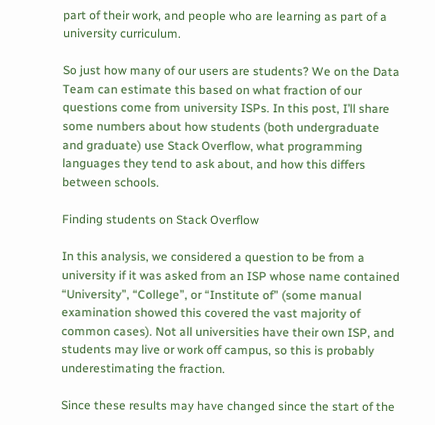part of their work, and people who are learning as part of a university curriculum.

So just how many of our users are students? We on the Data Team can estimate this based on what fraction of our questions come from university ISPs. In this post, I’ll share some numbers about how students (both undergraduate and graduate) use Stack Overflow, what programming languages they tend to ask about, and how this differs between schools.

Finding students on Stack Overflow

In this analysis, we considered a question to be from a university if it was asked from an ISP whose name contained “University”, “College”, or “Institute of” (some manual examination showed this covered the vast majority of common cases). Not all universities have their own ISP, and students may live or work off campus, so this is probably underestimating the fraction.

Since these results may have changed since the start of the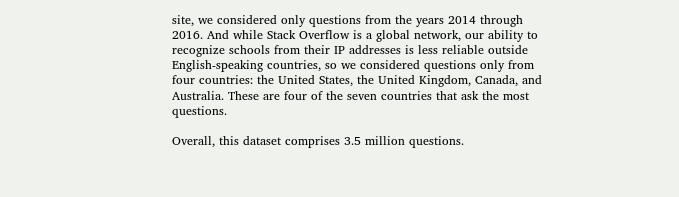site, we considered only questions from the years 2014 through 2016. And while Stack Overflow is a global network, our ability to recognize schools from their IP addresses is less reliable outside English-speaking countries, so we considered questions only from four countries: the United States, the United Kingdom, Canada, and Australia. These are four of the seven countries that ask the most questions.

Overall, this dataset comprises 3.5 million questions.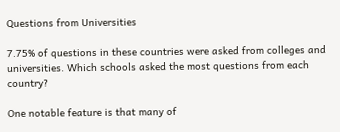Questions from Universities

7.75% of questions in these countries were asked from colleges and universities. Which schools asked the most questions from each country?

One notable feature is that many of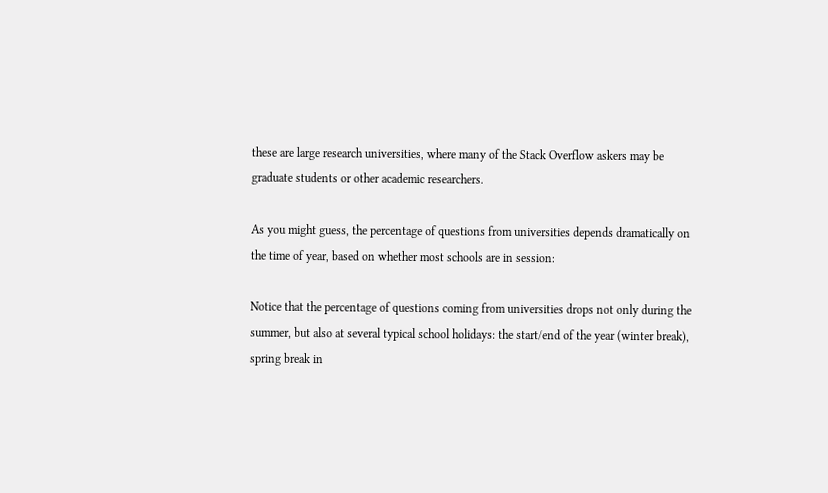these are large research universities, where many of the Stack Overflow askers may be graduate students or other academic researchers.

As you might guess, the percentage of questions from universities depends dramatically on the time of year, based on whether most schools are in session:

Notice that the percentage of questions coming from universities drops not only during the summer, but also at several typical school holidays: the start/end of the year (winter break), spring break in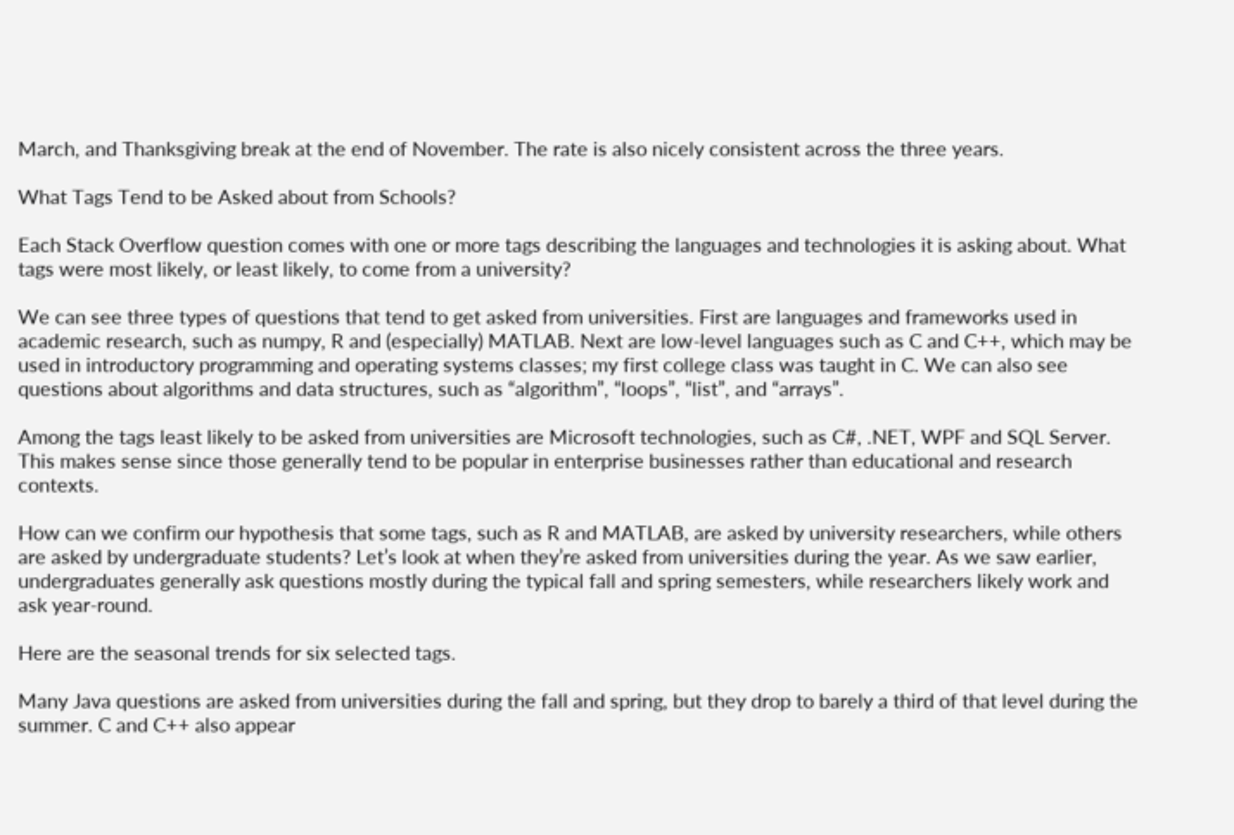March, and Thanksgiving break at the end of November. The rate is also nicely consistent across the three years.

What Tags Tend to be Asked about from Schools?

Each Stack Overflow question comes with one or more tags describing the languages and technologies it is asking about. What tags were most likely, or least likely, to come from a university?

We can see three types of questions that tend to get asked from universities. First are languages and frameworks used in academic research, such as numpy, R and (especially) MATLAB. Next are low-level languages such as C and C++, which may be used in introductory programming and operating systems classes; my first college class was taught in C. We can also see questions about algorithms and data structures, such as “algorithm”, “loops”, “list”, and “arrays”.

Among the tags least likely to be asked from universities are Microsoft technologies, such as C#, .NET, WPF and SQL Server. This makes sense since those generally tend to be popular in enterprise businesses rather than educational and research contexts.

How can we confirm our hypothesis that some tags, such as R and MATLAB, are asked by university researchers, while others are asked by undergraduate students? Let’s look at when they’re asked from universities during the year. As we saw earlier, undergraduates generally ask questions mostly during the typical fall and spring semesters, while researchers likely work and ask year-round.

Here are the seasonal trends for six selected tags.

Many Java questions are asked from universities during the fall and spring, but they drop to barely a third of that level during the summer. C and C++ also appear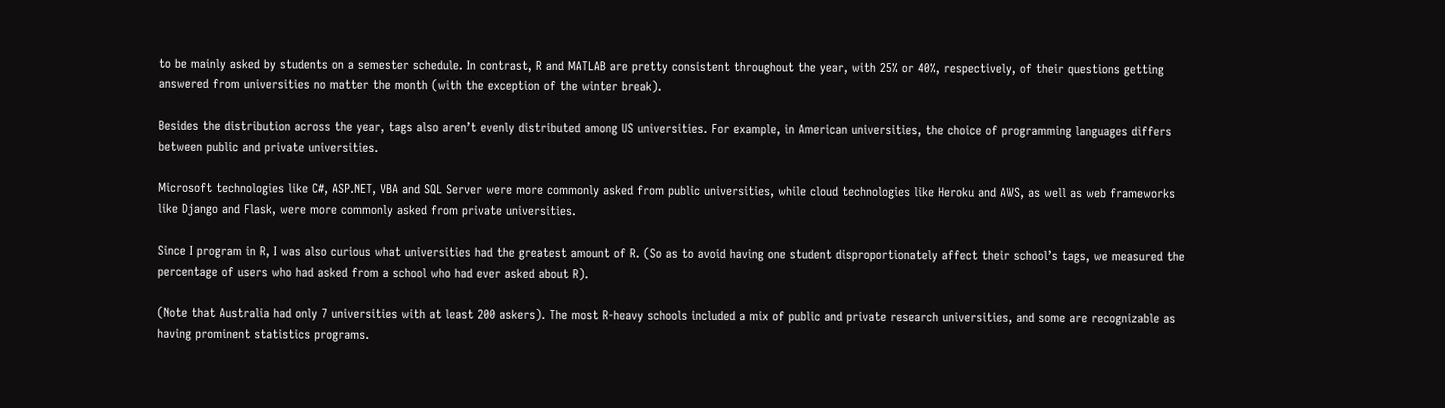to be mainly asked by students on a semester schedule. In contrast, R and MATLAB are pretty consistent throughout the year, with 25% or 40%, respectively, of their questions getting answered from universities no matter the month (with the exception of the winter break).

Besides the distribution across the year, tags also aren’t evenly distributed among US universities. For example, in American universities, the choice of programming languages differs between public and private universities.

Microsoft technologies like C#, ASP.NET, VBA and SQL Server were more commonly asked from public universities, while cloud technologies like Heroku and AWS, as well as web frameworks like Django and Flask, were more commonly asked from private universities.

Since I program in R, I was also curious what universities had the greatest amount of R. (So as to avoid having one student disproportionately affect their school’s tags, we measured the percentage of users who had asked from a school who had ever asked about R).

(Note that Australia had only 7 universities with at least 200 askers). The most R-heavy schools included a mix of public and private research universities, and some are recognizable as having prominent statistics programs.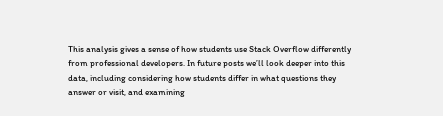This analysis gives a sense of how students use Stack Overflow differently from professional developers. In future posts we’ll look deeper into this data, including considering how students differ in what questions they answer or visit, and examining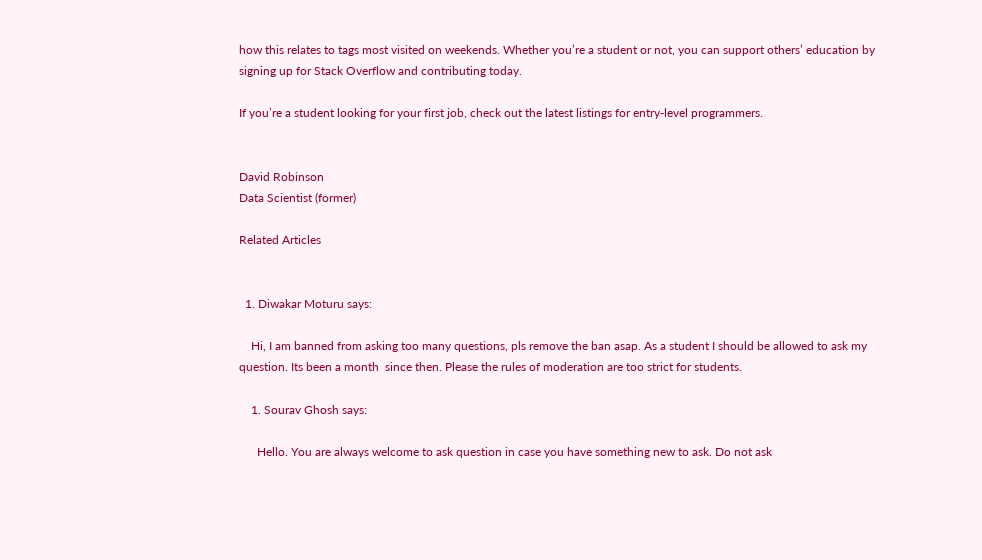how this relates to tags most visited on weekends. Whether you’re a student or not, you can support others’ education by signing up for Stack Overflow and contributing today.

If you’re a student looking for your first job, check out the latest listings for entry-level programmers.


David Robinson
Data Scientist (former)

Related Articles


  1. Diwakar Moturu says:

    Hi, I am banned from asking too many questions, pls remove the ban asap. As a student I should be allowed to ask my question. Its been a month  since then. Please the rules of moderation are too strict for students.

    1. Sourav Ghosh says:

      Hello. You are always welcome to ask question in case you have something new to ask. Do not ask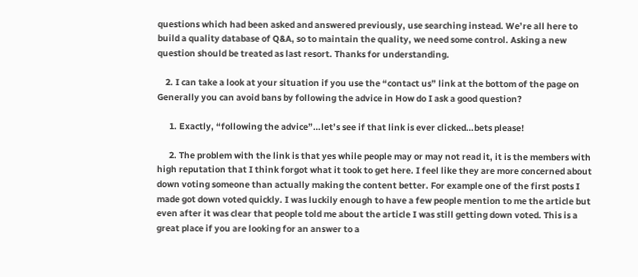questions which had been asked and answered previously, use searching instead. We’re all here to build a quality database of Q&A, so to maintain the quality, we need some control. Asking a new question should be treated as last resort. Thanks for understanding.

    2. I can take a look at your situation if you use the “contact us” link at the bottom of the page on Generally you can avoid bans by following the advice in How do I ask a good question?

      1. Exactly, “following the advice”…let’s see if that link is ever clicked…bets please!

      2. The problem with the link is that yes while people may or may not read it, it is the members with high reputation that I think forgot what it took to get here. I feel like they are more concerned about down voting someone than actually making the content better. For example one of the first posts I made got down voted quickly. I was luckily enough to have a few people mention to me the article but even after it was clear that people told me about the article I was still getting down voted. This is a great place if you are looking for an answer to a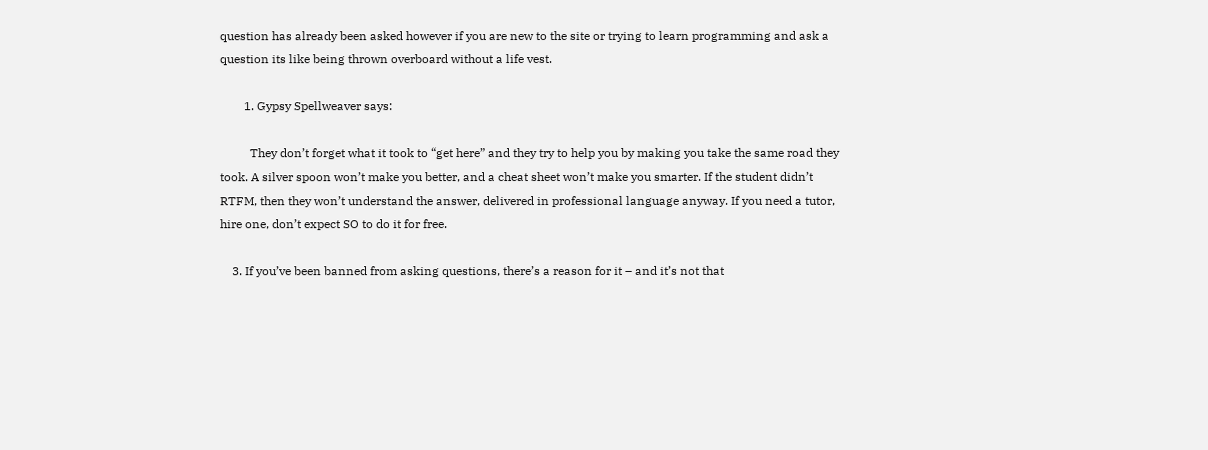question has already been asked however if you are new to the site or trying to learn programming and ask a question its like being thrown overboard without a life vest.

        1. Gypsy Spellweaver says:

          They don’t forget what it took to “get here” and they try to help you by making you take the same road they took. A silver spoon won’t make you better, and a cheat sheet won’t make you smarter. If the student didn’t RTFM, then they won’t understand the answer, delivered in professional language anyway. If you need a tutor, hire one, don’t expect SO to do it for free.

    3. If you’ve been banned from asking questions, there’s a reason for it – and it’s not that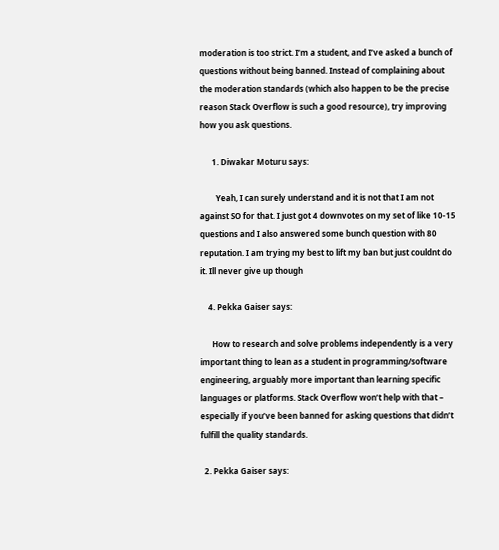moderation is too strict. I’m a student, and I’ve asked a bunch of questions without being banned. Instead of complaining about the moderation standards (which also happen to be the precise reason Stack Overflow is such a good resource), try improving how you ask questions.

      1. Diwakar Moturu says:

        Yeah, I can surely understand and it is not that I am not against SO for that. I just got 4 downvotes on my set of like 10-15 questions and I also answered some bunch question with 80 reputation. I am trying my best to lift my ban but just couldnt do it. Ill never give up though

    4. Pekka Gaiser says:

      How to research and solve problems independently is a very important thing to lean as a student in programming/software engineering, arguably more important than learning specific languages or platforms. Stack Overflow won’t help with that – especially if you’ve been banned for asking questions that didn’t fulfill the quality standards.

  2. Pekka Gaiser says: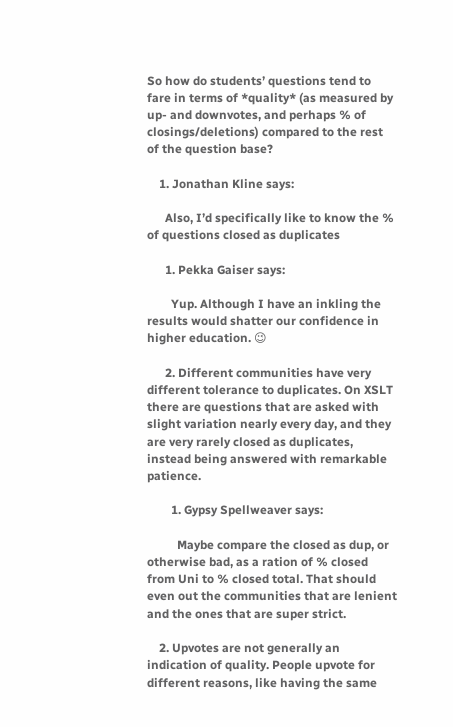So how do students’ questions tend to fare in terms of *quality* (as measured by up- and downvotes, and perhaps % of closings/deletions) compared to the rest of the question base?

    1. Jonathan Kline says:

      Also, I’d specifically like to know the % of questions closed as duplicates

      1. Pekka Gaiser says:

        Yup. Although I have an inkling the results would shatter our confidence in higher education. 😉

      2. Different communities have very different tolerance to duplicates. On XSLT there are questions that are asked with slight variation nearly every day, and they are very rarely closed as duplicates, instead being answered with remarkable patience.

        1. Gypsy Spellweaver says:

          Maybe compare the closed as dup, or otherwise bad, as a ration of % closed from Uni to % closed total. That should even out the communities that are lenient and the ones that are super strict.

    2. Upvotes are not generally an indication of quality. People upvote for different reasons, like having the same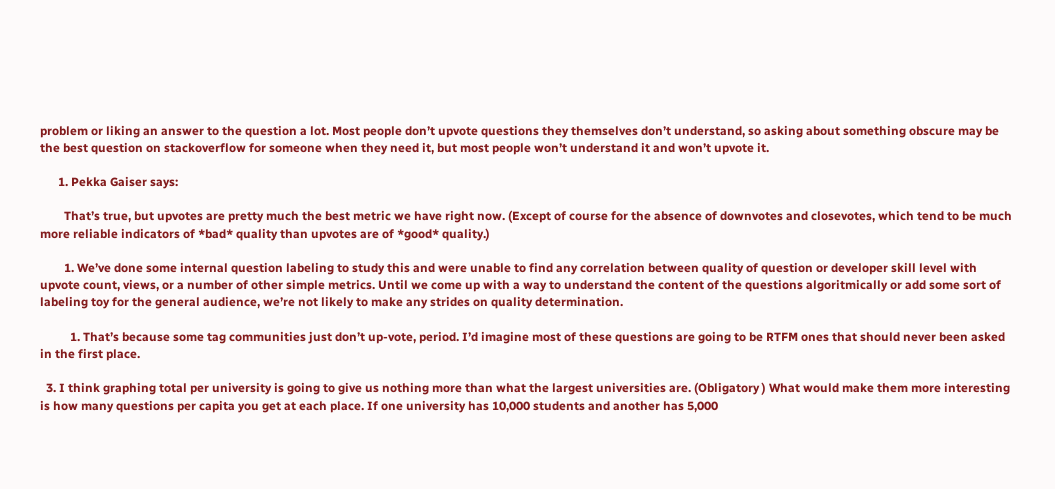problem or liking an answer to the question a lot. Most people don’t upvote questions they themselves don’t understand, so asking about something obscure may be the best question on stackoverflow for someone when they need it, but most people won’t understand it and won’t upvote it.

      1. Pekka Gaiser says:

        That’s true, but upvotes are pretty much the best metric we have right now. (Except of course for the absence of downvotes and closevotes, which tend to be much more reliable indicators of *bad* quality than upvotes are of *good* quality.)

        1. We’ve done some internal question labeling to study this and were unable to find any correlation between quality of question or developer skill level with upvote count, views, or a number of other simple metrics. Until we come up with a way to understand the content of the questions algoritmically or add some sort of labeling toy for the general audience, we’re not likely to make any strides on quality determination.

          1. That’s because some tag communities just don’t up-vote, period. I’d imagine most of these questions are going to be RTFM ones that should never been asked in the first place.

  3. I think graphing total per university is going to give us nothing more than what the largest universities are. (Obligatory ) What would make them more interesting is how many questions per capita you get at each place. If one university has 10,000 students and another has 5,000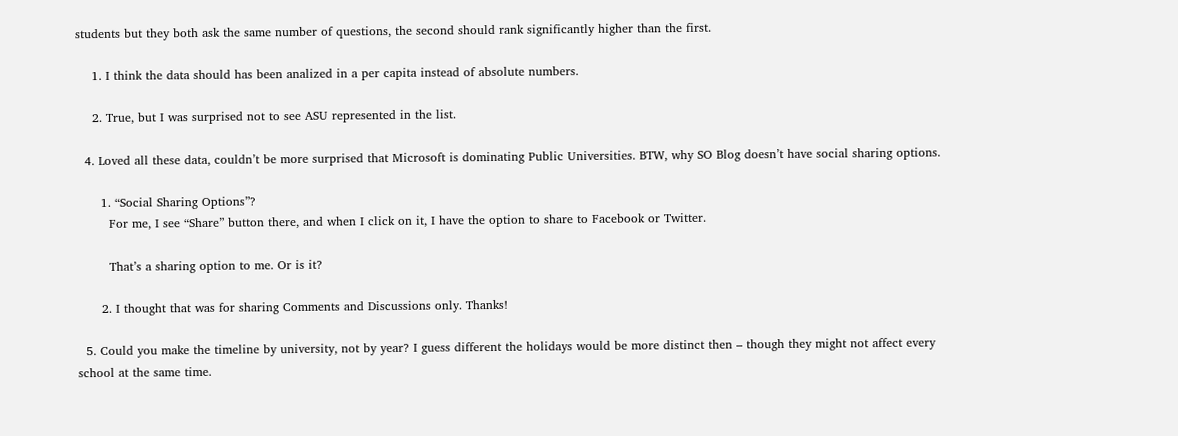students but they both ask the same number of questions, the second should rank significantly higher than the first.

    1. I think the data should has been analized in a per capita instead of absolute numbers.

    2. True, but I was surprised not to see ASU represented in the list.

  4. Loved all these data, couldn’t be more surprised that Microsoft is dominating Public Universities. BTW, why SO Blog doesn’t have social sharing options.

      1. “Social Sharing Options”?
        For me, I see “Share” button there, and when I click on it, I have the option to share to Facebook or Twitter.

        That’s a sharing option to me. Or is it?

      2. I thought that was for sharing Comments and Discussions only. Thanks!

  5. Could you make the timeline by university, not by year? I guess different the holidays would be more distinct then – though they might not affect every school at the same time.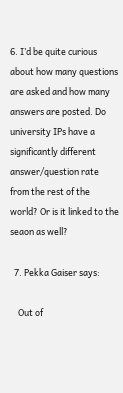6. I’d be quite curious about how many questions are asked and how many answers are posted. Do university IPs have a significantly different answer/question rate from the rest of the world? Or is it linked to the seaon as well?

  7. Pekka Gaiser says:

    Out of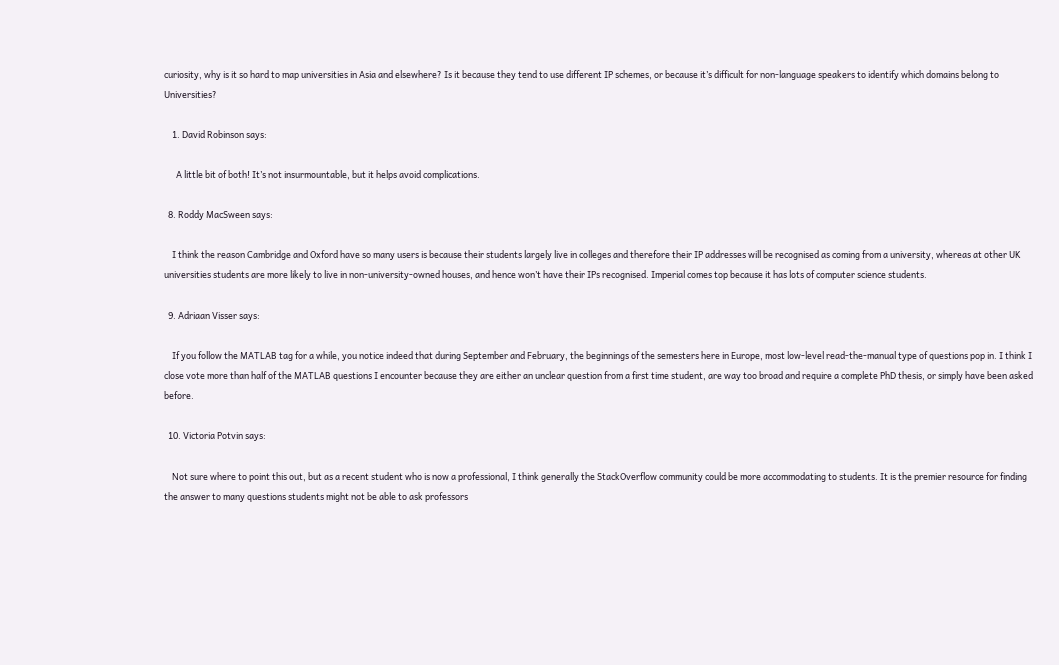curiosity, why is it so hard to map universities in Asia and elsewhere? Is it because they tend to use different IP schemes, or because it’s difficult for non-language speakers to identify which domains belong to Universities?

    1. David Robinson says:

      A little bit of both! It’s not insurmountable, but it helps avoid complications.

  8. Roddy MacSween says:

    I think the reason Cambridge and Oxford have so many users is because their students largely live in colleges and therefore their IP addresses will be recognised as coming from a university, whereas at other UK universities students are more likely to live in non-university-owned houses, and hence won’t have their IPs recognised. Imperial comes top because it has lots of computer science students.

  9. Adriaan Visser says:

    If you follow the MATLAB tag for a while, you notice indeed that during September and February, the beginnings of the semesters here in Europe, most low-level read-the-manual type of questions pop in. I think I close vote more than half of the MATLAB questions I encounter because they are either an unclear question from a first time student, are way too broad and require a complete PhD thesis, or simply have been asked before.

  10. Victoria Potvin says:

    Not sure where to point this out, but as a recent student who is now a professional, I think generally the StackOverflow community could be more accommodating to students. It is the premier resource for finding the answer to many questions students might not be able to ask professors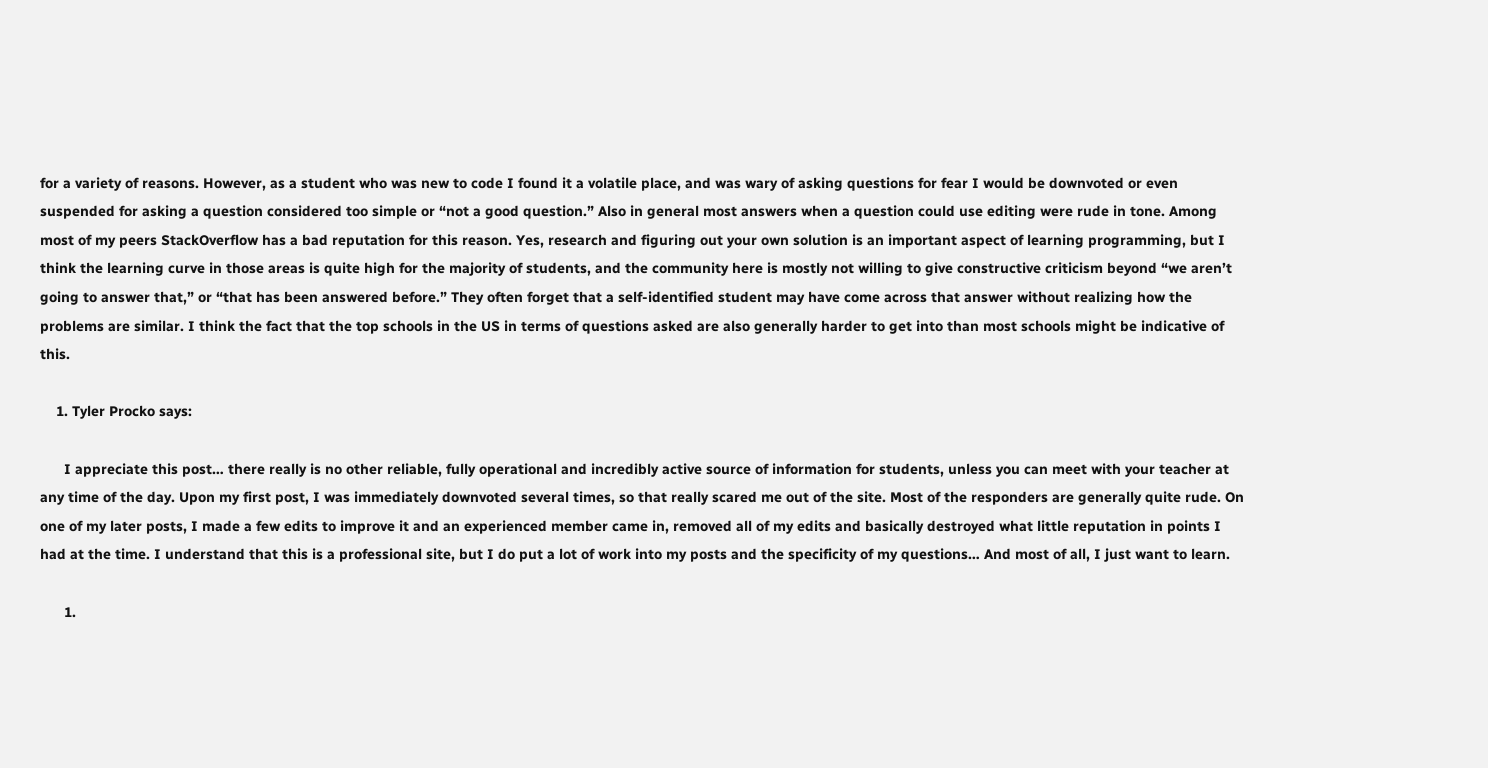for a variety of reasons. However, as a student who was new to code I found it a volatile place, and was wary of asking questions for fear I would be downvoted or even suspended for asking a question considered too simple or “not a good question.” Also in general most answers when a question could use editing were rude in tone. Among most of my peers StackOverflow has a bad reputation for this reason. Yes, research and figuring out your own solution is an important aspect of learning programming, but I think the learning curve in those areas is quite high for the majority of students, and the community here is mostly not willing to give constructive criticism beyond “we aren’t going to answer that,” or “that has been answered before.” They often forget that a self-identified student may have come across that answer without realizing how the problems are similar. I think the fact that the top schools in the US in terms of questions asked are also generally harder to get into than most schools might be indicative of this.

    1. Tyler Procko says:

      I appreciate this post… there really is no other reliable, fully operational and incredibly active source of information for students, unless you can meet with your teacher at any time of the day. Upon my first post, I was immediately downvoted several times, so that really scared me out of the site. Most of the responders are generally quite rude. On one of my later posts, I made a few edits to improve it and an experienced member came in, removed all of my edits and basically destroyed what little reputation in points I had at the time. I understand that this is a professional site, but I do put a lot of work into my posts and the specificity of my questions… And most of all, I just want to learn.

      1.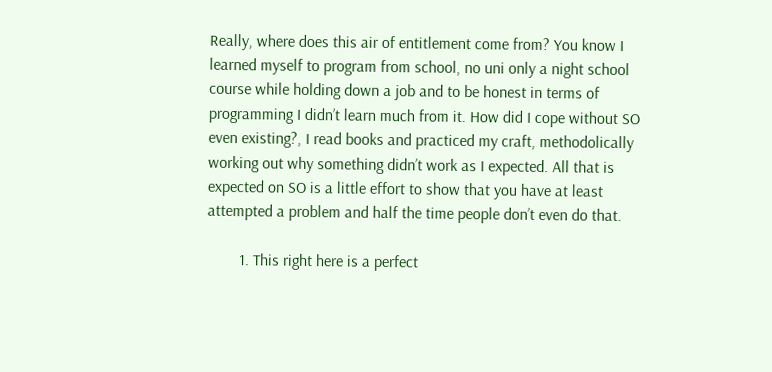Really, where does this air of entitlement come from? You know I learned myself to program from school, no uni only a night school course while holding down a job and to be honest in terms of programming I didn’t learn much from it. How did I cope without SO even existing?, I read books and practiced my craft, methodolically working out why something didn’t work as I expected. All that is expected on SO is a little effort to show that you have at least attempted a problem and half the time people don’t even do that.

        1. This right here is a perfect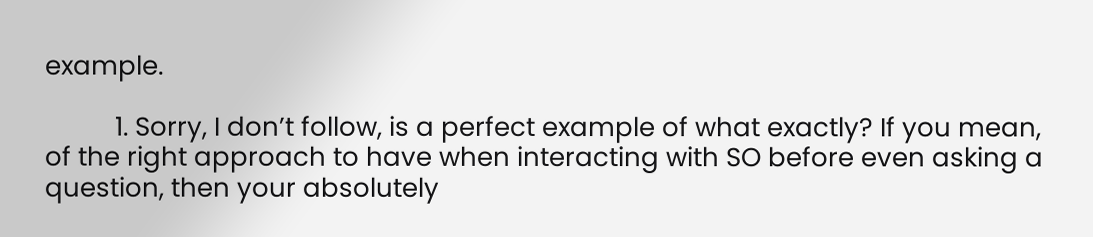example.

          1. Sorry, I don’t follow, is a perfect example of what exactly? If you mean, of the right approach to have when interacting with SO before even asking a question, then your absolutely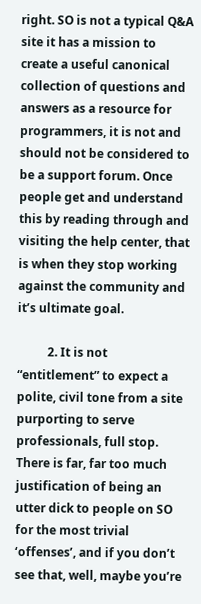right. SO is not a typical Q&A site it has a mission to create a useful canonical collection of questions and answers as a resource for programmers, it is not and should not be considered to be a support forum. Once people get and understand this by reading through and visiting the help center, that is when they stop working against the community and it’s ultimate goal.

          2. It is not “entitlement” to expect a polite, civil tone from a site purporting to serve professionals, full stop. There is far, far too much justification of being an utter dick to people on SO for the most trivial ‘offenses’, and if you don’t see that, well, maybe you’re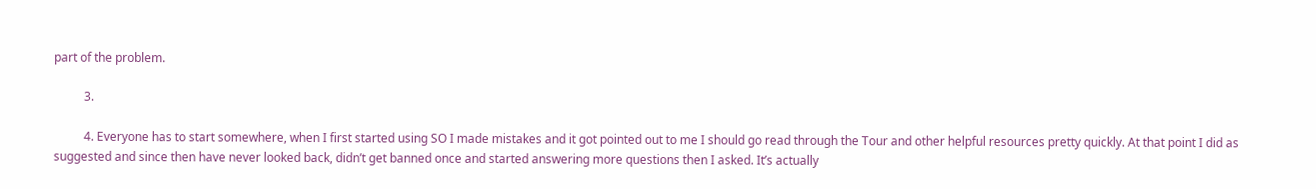part of the problem.

          3.

          4. Everyone has to start somewhere, when I first started using SO I made mistakes and it got pointed out to me I should go read through the Tour and other helpful resources pretty quickly. At that point I did as suggested and since then have never looked back, didn’t get banned once and started answering more questions then I asked. It’s actually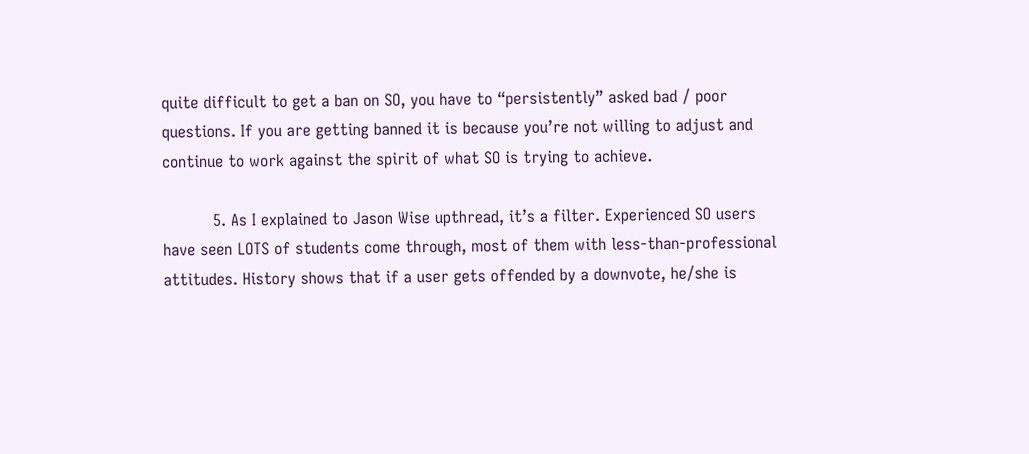quite difficult to get a ban on SO, you have to “persistently” asked bad / poor questions. If you are getting banned it is because you’re not willing to adjust and continue to work against the spirit of what SO is trying to achieve.

          5. As I explained to Jason Wise upthread, it’s a filter. Experienced SO users have seen LOTS of students come through, most of them with less-than-professional attitudes. History shows that if a user gets offended by a downvote, he/she is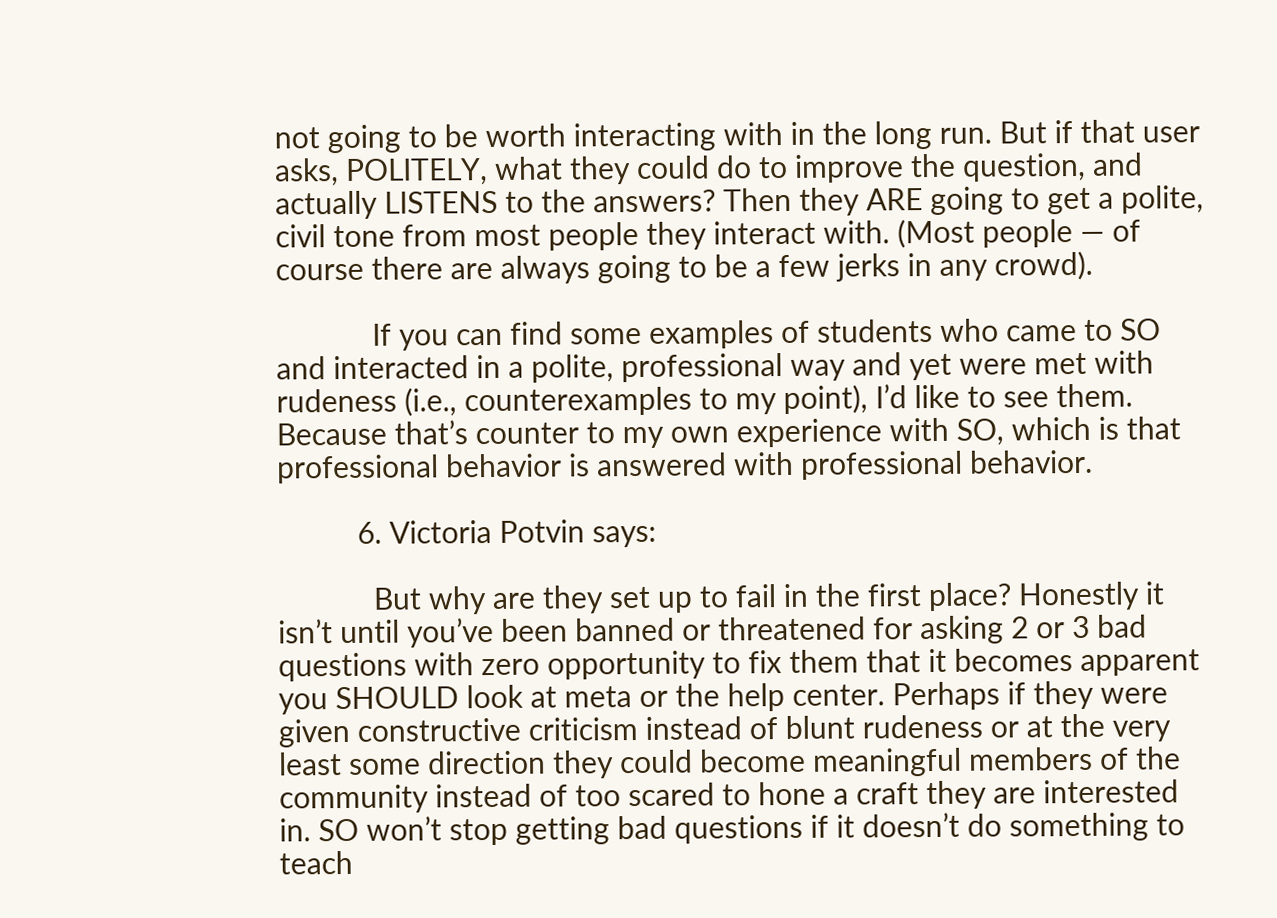not going to be worth interacting with in the long run. But if that user asks, POLITELY, what they could do to improve the question, and actually LISTENS to the answers? Then they ARE going to get a polite, civil tone from most people they interact with. (Most people — of course there are always going to be a few jerks in any crowd).

            If you can find some examples of students who came to SO and interacted in a polite, professional way and yet were met with rudeness (i.e., counterexamples to my point), I’d like to see them. Because that’s counter to my own experience with SO, which is that professional behavior is answered with professional behavior.

          6. Victoria Potvin says:

            But why are they set up to fail in the first place? Honestly it isn’t until you’ve been banned or threatened for asking 2 or 3 bad questions with zero opportunity to fix them that it becomes apparent you SHOULD look at meta or the help center. Perhaps if they were given constructive criticism instead of blunt rudeness or at the very least some direction they could become meaningful members of the community instead of too scared to hone a craft they are interested in. SO won’t stop getting bad questions if it doesn’t do something to teach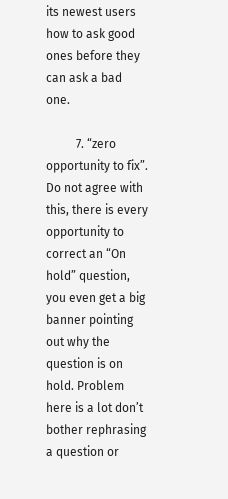its newest users how to ask good ones before they can ask a bad one.

          7. “zero opportunity to fix”. Do not agree with this, there is every opportunity to correct an “On hold” question, you even get a big banner pointing out why the question is on hold. Problem here is a lot don’t bother rephrasing a question or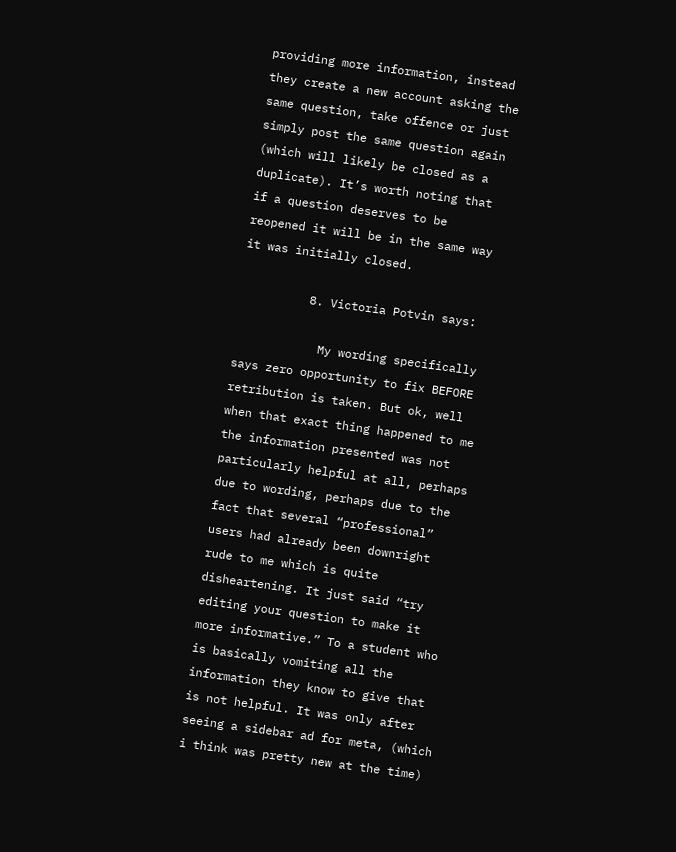providing more information, instead they create a new account asking the same question, take offence or just simply post the same question again (which will likely be closed as a duplicate). It’s worth noting that if a question deserves to be reopened it will be in the same way it was initially closed.

          8. Victoria Potvin says:

            My wording specifically says zero opportunity to fix BEFORE retribution is taken. But ok, well when that exact thing happened to me the information presented was not particularly helpful at all, perhaps due to wording, perhaps due to the fact that several “professional” users had already been downright rude to me which is quite disheartening. It just said “try editing your question to make it more informative.” To a student who is basically vomiting all the information they know to give that is not helpful. It was only after seeing a sidebar ad for meta, (which i think was pretty new at the time)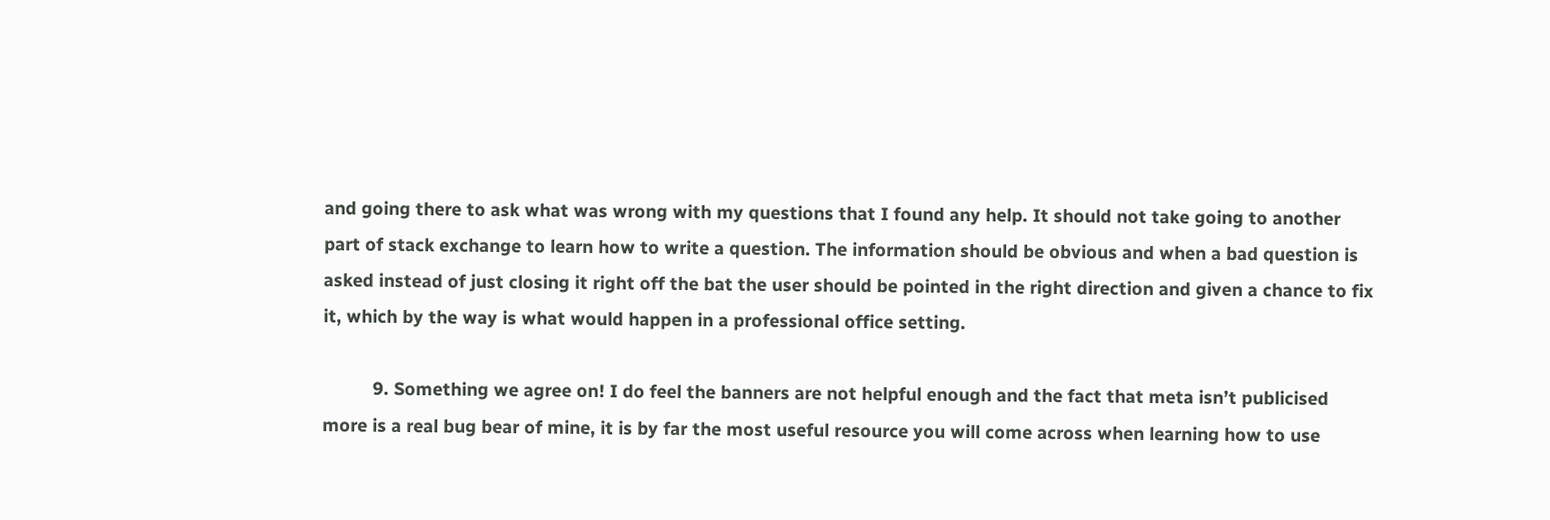and going there to ask what was wrong with my questions that I found any help. It should not take going to another part of stack exchange to learn how to write a question. The information should be obvious and when a bad question is asked instead of just closing it right off the bat the user should be pointed in the right direction and given a chance to fix it, which by the way is what would happen in a professional office setting.

          9. Something we agree on! I do feel the banners are not helpful enough and the fact that meta isn’t publicised more is a real bug bear of mine, it is by far the most useful resource you will come across when learning how to use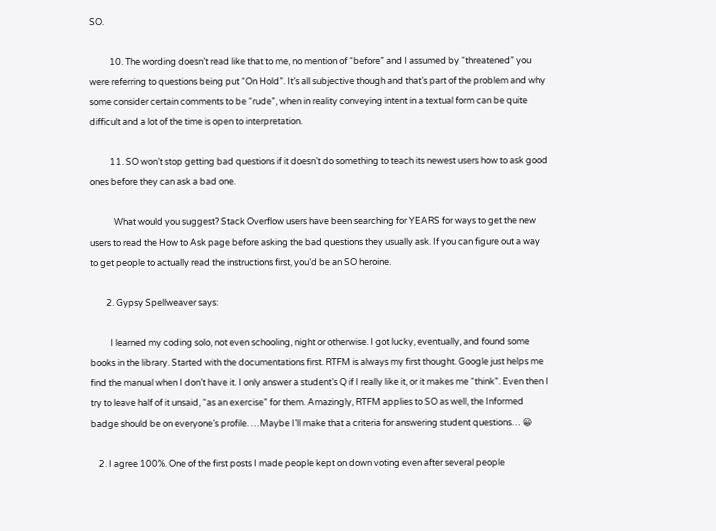SO.

          10. The wording doesn’t read like that to me, no mention of “before” and I assumed by “threatened” you were referring to questions being put “On Hold”. It’s all subjective though and that’s part of the problem and why some consider certain comments to be “rude”, when in reality conveying intent in a textual form can be quite difficult and a lot of the time is open to interpretation.

          11. SO won’t stop getting bad questions if it doesn’t do something to teach its newest users how to ask good ones before they can ask a bad one.

            What would you suggest? Stack Overflow users have been searching for YEARS for ways to get the new users to read the How to Ask page before asking the bad questions they usually ask. If you can figure out a way to get people to actually read the instructions first, you’d be an SO heroine.

        2. Gypsy Spellweaver says:

          I learned my coding solo, not even schooling, night or otherwise. I got lucky, eventually, and found some books in the library. Started with the documentations first. RTFM is always my first thought. Google just helps me find the manual when I don’t have it. I only answer a student’s Q if I really like it, or it makes me “think”. Even then I try to leave half of it unsaid, “as an exercise” for them. Amazingly, RTFM applies to SO as well, the Informed badge should be on everyone’s profile. …Maybe I’ll make that a criteria for answering student questions… 😀

    2. I agree 100%. One of the first posts I made people kept on down voting even after several people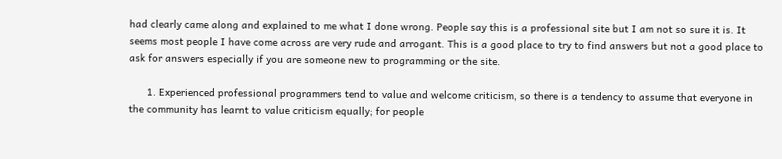had clearly came along and explained to me what I done wrong. People say this is a professional site but I am not so sure it is. It seems most people I have come across are very rude and arrogant. This is a good place to try to find answers but not a good place to ask for answers especially if you are someone new to programming or the site.

      1. Experienced professional programmers tend to value and welcome criticism, so there is a tendency to assume that everyone in the community has learnt to value criticism equally; for people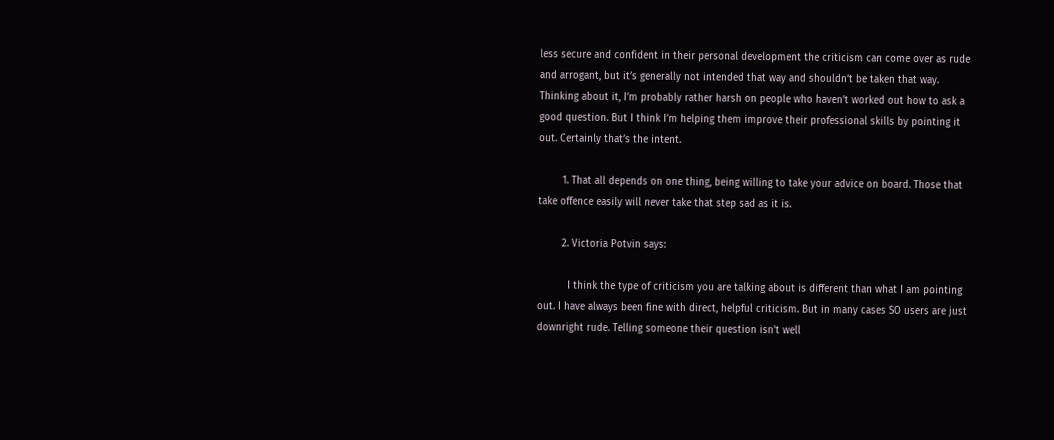less secure and confident in their personal development the criticism can come over as rude and arrogant, but it’s generally not intended that way and shouldn’t be taken that way. Thinking about it, I’m probably rather harsh on people who haven’t worked out how to ask a good question. But I think I’m helping them improve their professional skills by pointing it out. Certainly that’s the intent.

        1. That all depends on one thing, being willing to take your advice on board. Those that take offence easily will never take that step sad as it is.

        2. Victoria Potvin says:

          I think the type of criticism you are talking about is different than what I am pointing out. I have always been fine with direct, helpful criticism. But in many cases SO users are just downright rude. Telling someone their question isn’t well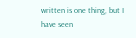written is one thing, but I have seen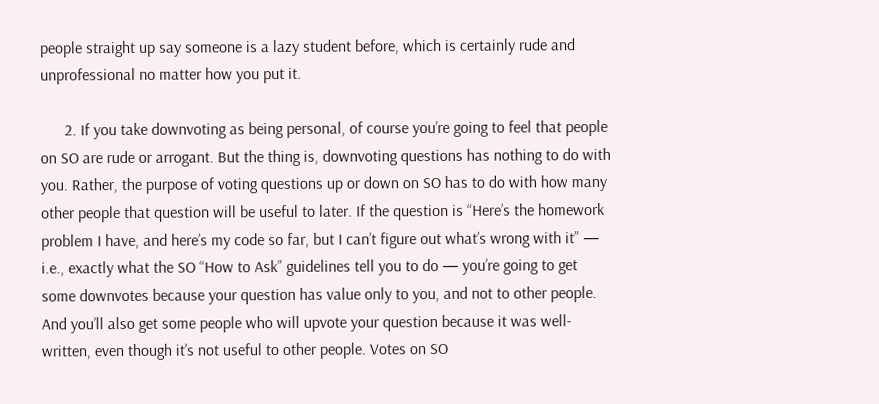people straight up say someone is a lazy student before, which is certainly rude and unprofessional no matter how you put it.

      2. If you take downvoting as being personal, of course you’re going to feel that people on SO are rude or arrogant. But the thing is, downvoting questions has nothing to do with you. Rather, the purpose of voting questions up or down on SO has to do with how many other people that question will be useful to later. If the question is “Here’s the homework problem I have, and here’s my code so far, but I can’t figure out what’s wrong with it” — i.e., exactly what the SO “How to Ask” guidelines tell you to do — you’re going to get some downvotes because your question has value only to you, and not to other people. And you’ll also get some people who will upvote your question because it was well-written, even though it’s not useful to other people. Votes on SO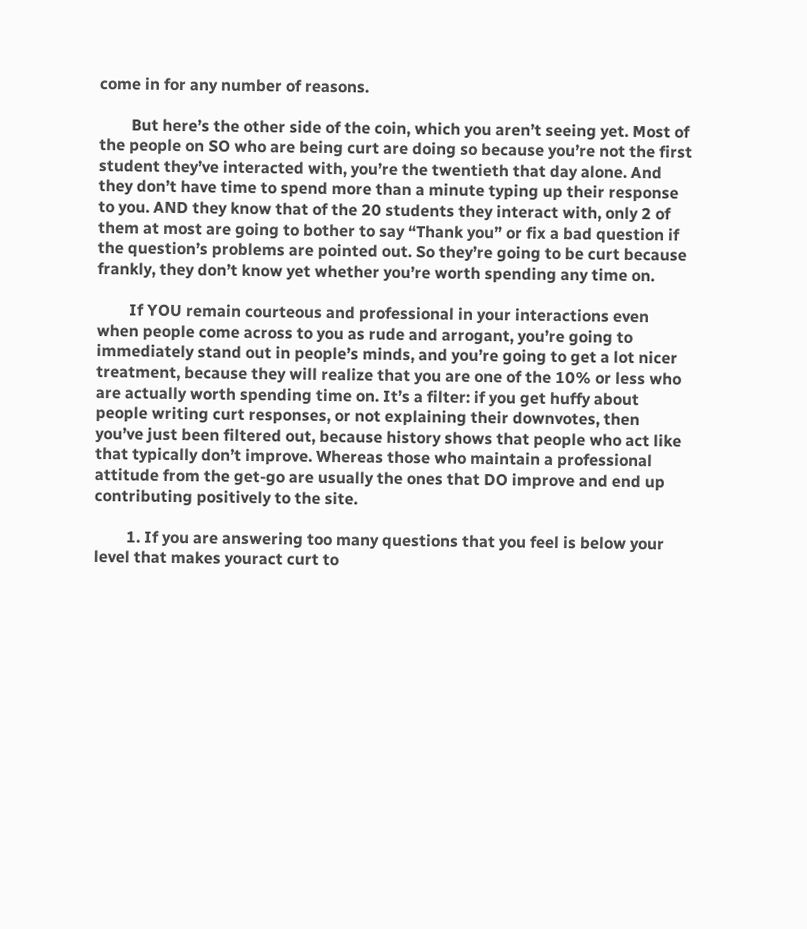come in for any number of reasons.

        But here’s the other side of the coin, which you aren’t seeing yet. Most of the people on SO who are being curt are doing so because you’re not the first student they’ve interacted with, you’re the twentieth that day alone. And they don’t have time to spend more than a minute typing up their response to you. AND they know that of the 20 students they interact with, only 2 of them at most are going to bother to say “Thank you” or fix a bad question if the question’s problems are pointed out. So they’re going to be curt because frankly, they don’t know yet whether you’re worth spending any time on.

        If YOU remain courteous and professional in your interactions even when people come across to you as rude and arrogant, you’re going to immediately stand out in people’s minds, and you’re going to get a lot nicer treatment, because they will realize that you are one of the 10% or less who are actually worth spending time on. It’s a filter: if you get huffy about people writing curt responses, or not explaining their downvotes, then you’ve just been filtered out, because history shows that people who act like that typically don’t improve. Whereas those who maintain a professional attitude from the get-go are usually the ones that DO improve and end up contributing positively to the site.

        1. If you are answering too many questions that you feel is below your level that makes youract curt to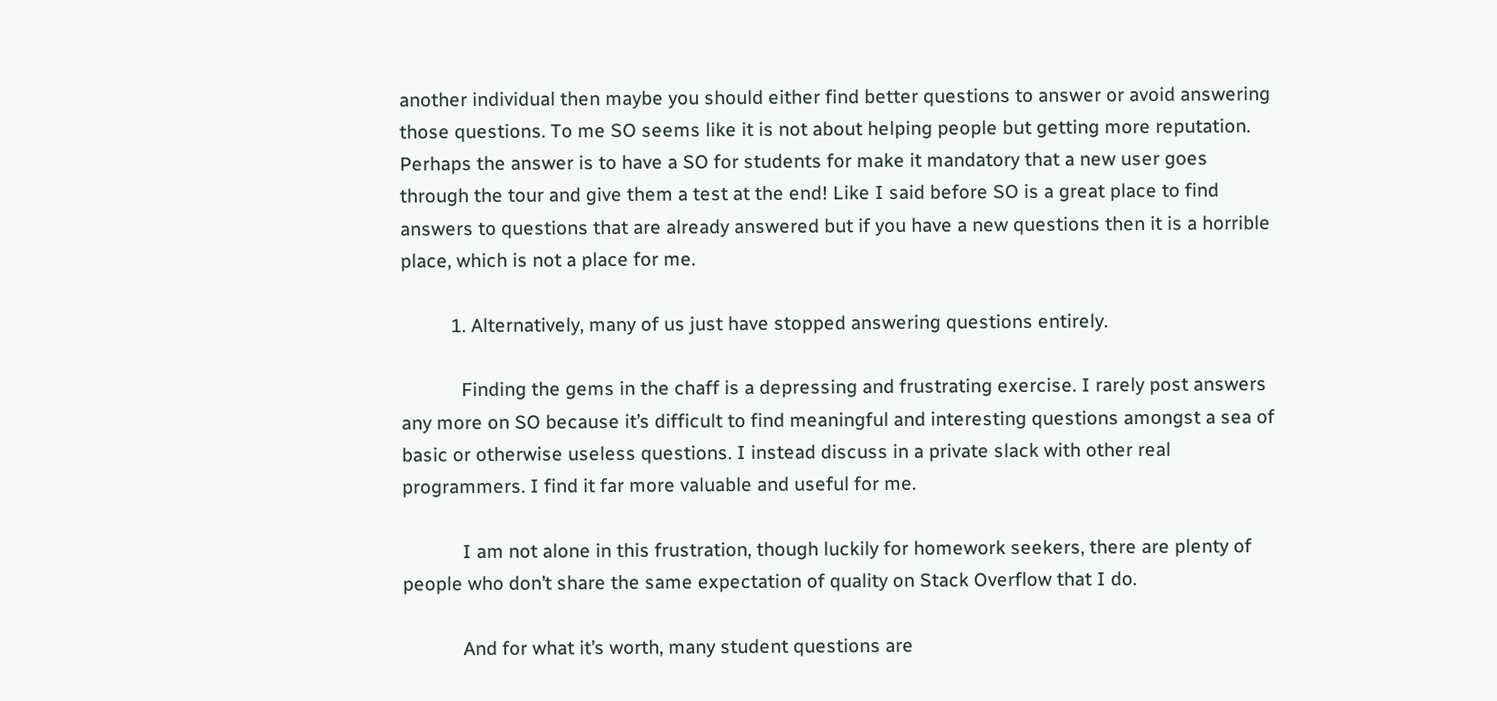another individual then maybe you should either find better questions to answer or avoid answering those questions. To me SO seems like it is not about helping people but getting more reputation. Perhaps the answer is to have a SO for students for make it mandatory that a new user goes through the tour and give them a test at the end! Like I said before SO is a great place to find answers to questions that are already answered but if you have a new questions then it is a horrible place, which is not a place for me.

          1. Alternatively, many of us just have stopped answering questions entirely.

            Finding the gems in the chaff is a depressing and frustrating exercise. I rarely post answers any more on SO because it’s difficult to find meaningful and interesting questions amongst a sea of basic or otherwise useless questions. I instead discuss in a private slack with other real programmers. I find it far more valuable and useful for me.

            I am not alone in this frustration, though luckily for homework seekers, there are plenty of people who don’t share the same expectation of quality on Stack Overflow that I do.

            And for what it’s worth, many student questions are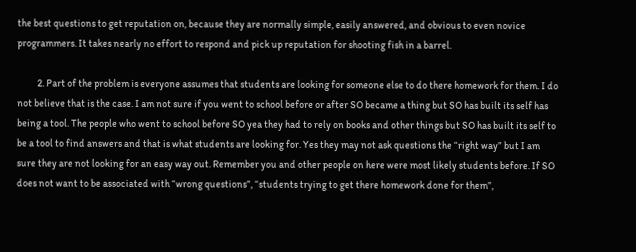the best questions to get reputation on, because they are normally simple, easily answered, and obvious to even novice programmers. It takes nearly no effort to respond and pick up reputation for shooting fish in a barrel.

          2. Part of the problem is everyone assumes that students are looking for someone else to do there homework for them. I do not believe that is the case. I am not sure if you went to school before or after SO became a thing but SO has built its self has being a tool. The people who went to school before SO yea they had to rely on books and other things but SO has built its self to be a tool to find answers and that is what students are looking for. Yes they may not ask questions the “right way” but I am sure they are not looking for an easy way out. Remember you and other people on here were most likely students before. If SO does not want to be associated with “wrong questions”, “students trying to get there homework done for them”,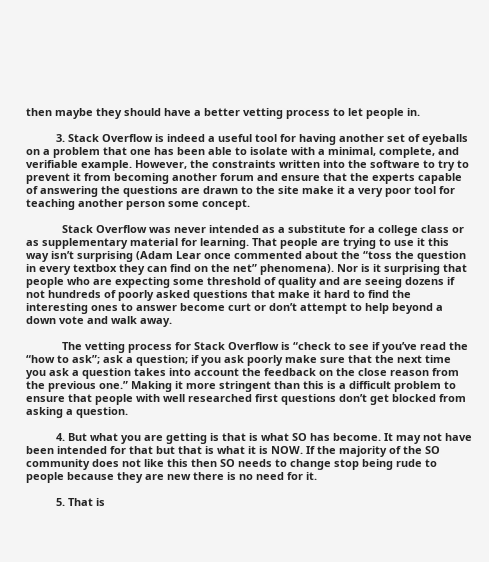then maybe they should have a better vetting process to let people in.

          3. Stack Overflow is indeed a useful tool for having another set of eyeballs on a problem that one has been able to isolate with a minimal, complete, and verifiable example. However, the constraints written into the software to try to prevent it from becoming another forum and ensure that the experts capable of answering the questions are drawn to the site make it a very poor tool for teaching another person some concept.

            Stack Overflow was never intended as a substitute for a college class or as supplementary material for learning. That people are trying to use it this way isn’t surprising (Adam Lear once commented about the “toss the question in every textbox they can find on the net” phenomena). Nor is it surprising that people who are expecting some threshold of quality and are seeing dozens if not hundreds of poorly asked questions that make it hard to find the interesting ones to answer become curt or don’t attempt to help beyond a down vote and walk away.

            The vetting process for Stack Overflow is “check to see if you’ve read the “how to ask”; ask a question; if you ask poorly make sure that the next time you ask a question takes into account the feedback on the close reason from the previous one.” Making it more stringent than this is a difficult problem to ensure that people with well researched first questions don’t get blocked from asking a question.

          4. But what you are getting is that is what SO has become. It may not have been intended for that but that is what it is NOW. If the majority of the SO community does not like this then SO needs to change stop being rude to people because they are new there is no need for it.

          5. That is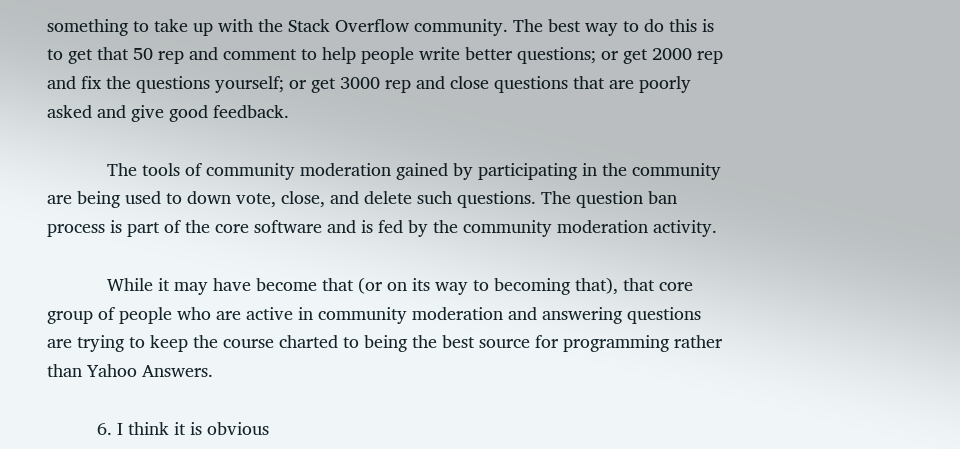something to take up with the Stack Overflow community. The best way to do this is to get that 50 rep and comment to help people write better questions; or get 2000 rep and fix the questions yourself; or get 3000 rep and close questions that are poorly asked and give good feedback.

            The tools of community moderation gained by participating in the community are being used to down vote, close, and delete such questions. The question ban process is part of the core software and is fed by the community moderation activity.

            While it may have become that (or on its way to becoming that), that core group of people who are active in community moderation and answering questions are trying to keep the course charted to being the best source for programming rather than Yahoo Answers.

          6. I think it is obvious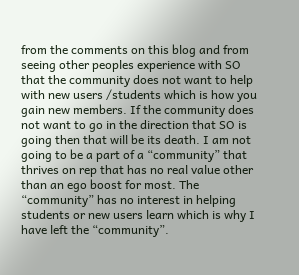from the comments on this blog and from seeing other peoples experience with SO that the community does not want to help with new users /students which is how you gain new members. If the community does not want to go in the direction that SO is going then that will be its death. I am not going to be a part of a “community” that thrives on rep that has no real value other than an ego boost for most. The “community” has no interest in helping students or new users learn which is why I have left the “community”.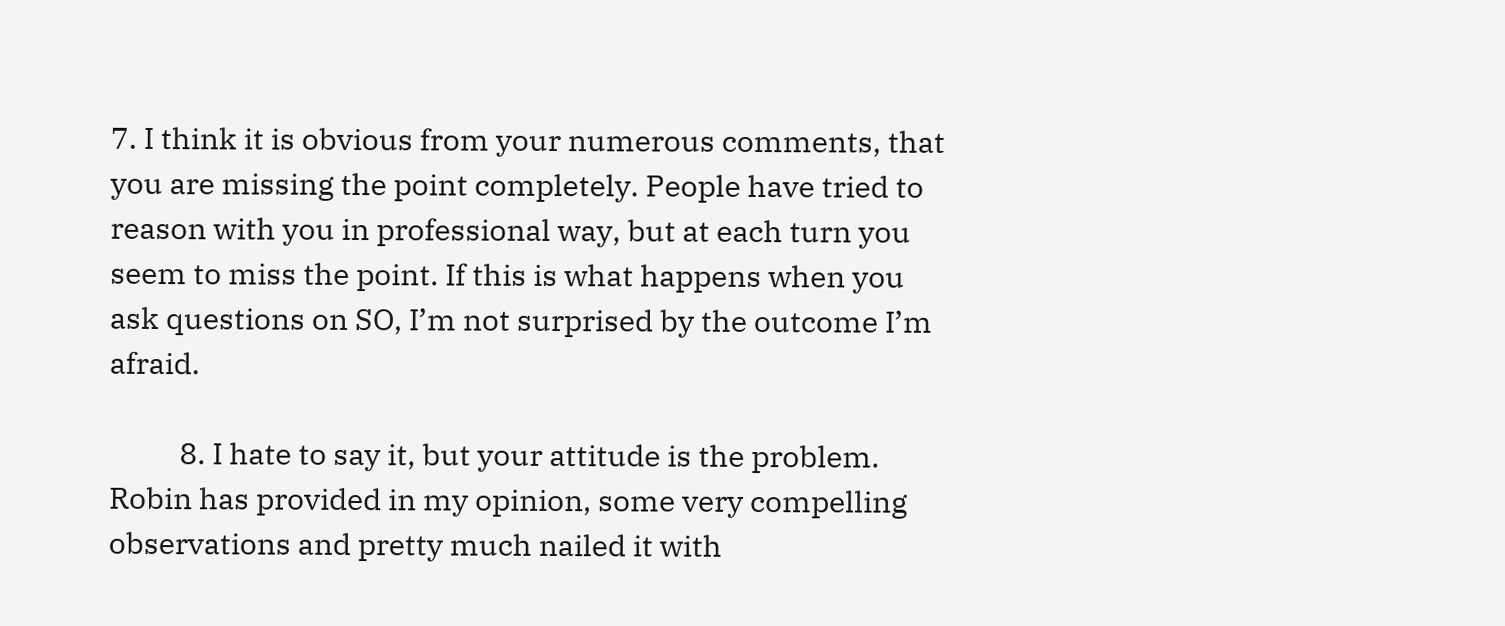7. I think it is obvious from your numerous comments, that you are missing the point completely. People have tried to reason with you in professional way, but at each turn you seem to miss the point. If this is what happens when you ask questions on SO, I’m not surprised by the outcome I’m afraid.

          8. I hate to say it, but your attitude is the problem. Robin has provided in my opinion, some very compelling observations and pretty much nailed it with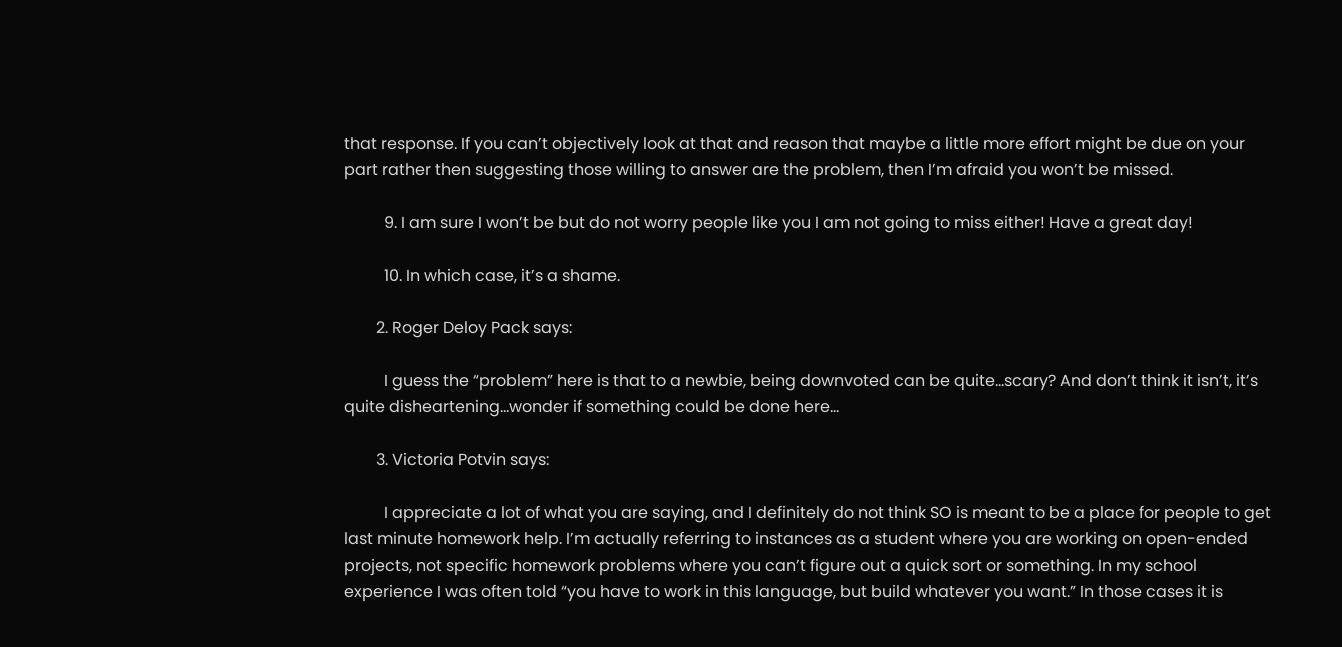that response. If you can’t objectively look at that and reason that maybe a little more effort might be due on your part rather then suggesting those willing to answer are the problem, then I’m afraid you won’t be missed.

          9. I am sure I won’t be but do not worry people like you I am not going to miss either! Have a great day!

          10. In which case, it’s a shame.

        2. Roger Deloy Pack says:

          I guess the “problem” here is that to a newbie, being downvoted can be quite…scary? And don’t think it isn’t, it’s quite disheartening…wonder if something could be done here…

        3. Victoria Potvin says:

          I appreciate a lot of what you are saying, and I definitely do not think SO is meant to be a place for people to get last minute homework help. I’m actually referring to instances as a student where you are working on open-ended projects, not specific homework problems where you can’t figure out a quick sort or something. In my school experience I was often told “you have to work in this language, but build whatever you want.” In those cases it is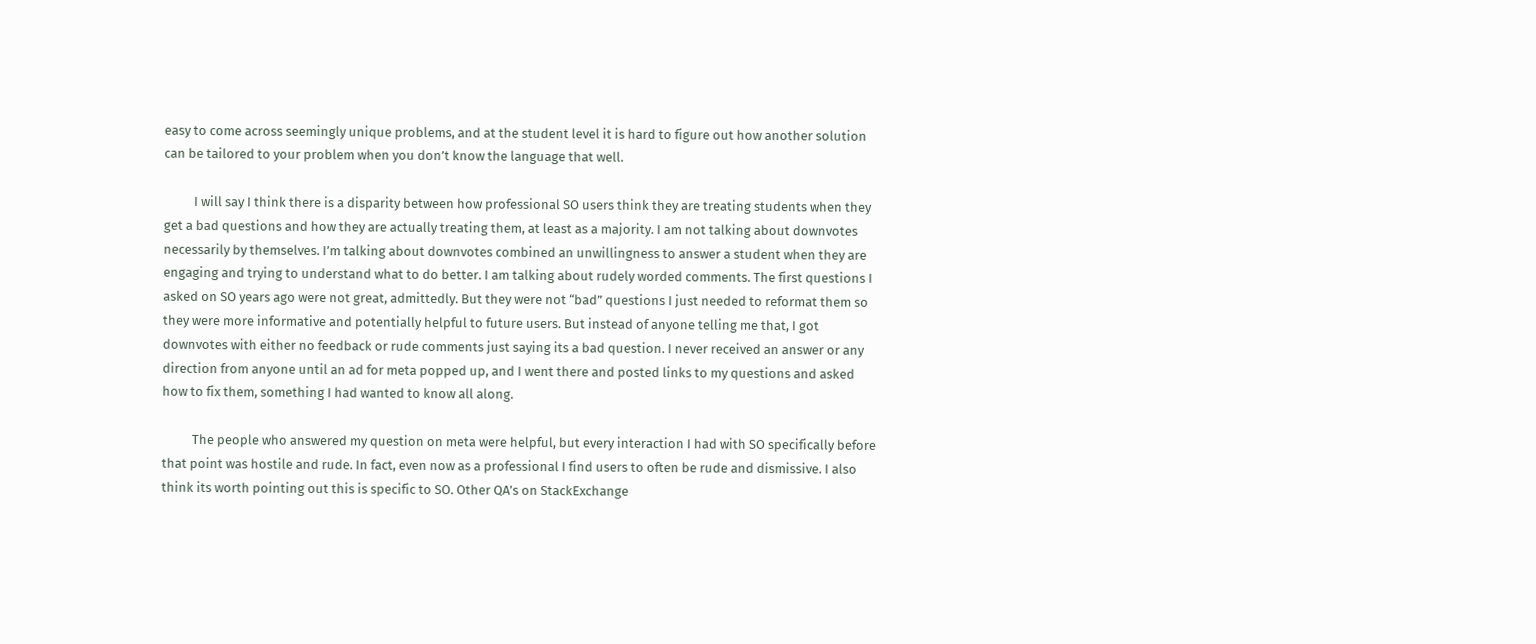easy to come across seemingly unique problems, and at the student level it is hard to figure out how another solution can be tailored to your problem when you don’t know the language that well.

          I will say I think there is a disparity between how professional SO users think they are treating students when they get a bad questions and how they are actually treating them, at least as a majority. I am not talking about downvotes necessarily by themselves. I’m talking about downvotes combined an unwillingness to answer a student when they are engaging and trying to understand what to do better. I am talking about rudely worded comments. The first questions I asked on SO years ago were not great, admittedly. But they were not “bad” questions I just needed to reformat them so they were more informative and potentially helpful to future users. But instead of anyone telling me that, I got downvotes with either no feedback or rude comments just saying its a bad question. I never received an answer or any direction from anyone until an ad for meta popped up, and I went there and posted links to my questions and asked how to fix them, something I had wanted to know all along.

          The people who answered my question on meta were helpful, but every interaction I had with SO specifically before that point was hostile and rude. In fact, even now as a professional I find users to often be rude and dismissive. I also think its worth pointing out this is specific to SO. Other QA’s on StackExchange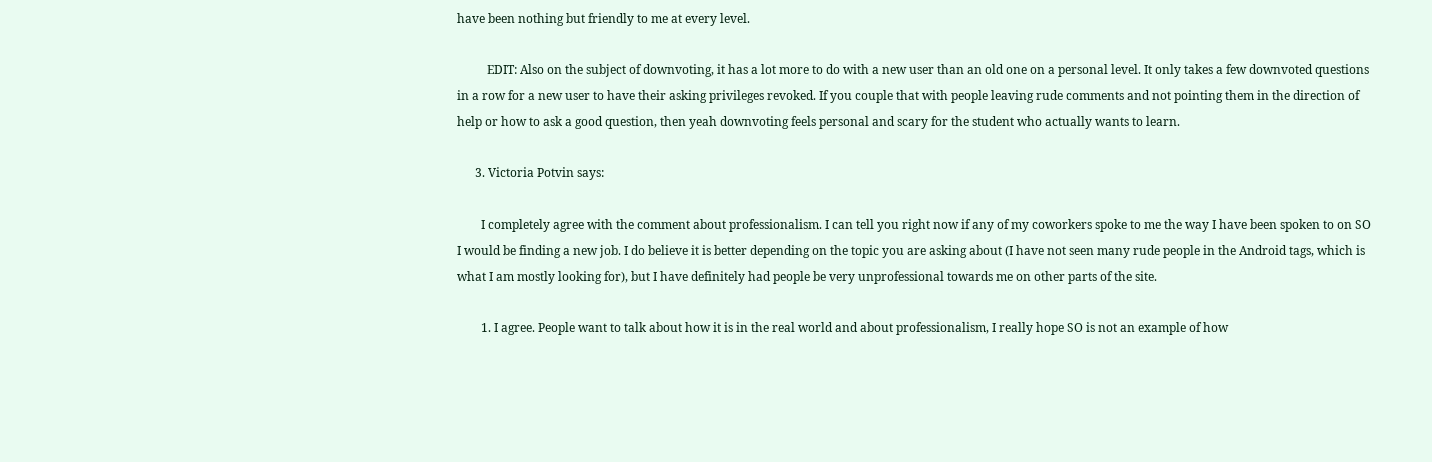have been nothing but friendly to me at every level.

          EDIT: Also on the subject of downvoting, it has a lot more to do with a new user than an old one on a personal level. It only takes a few downvoted questions in a row for a new user to have their asking privileges revoked. If you couple that with people leaving rude comments and not pointing them in the direction of help or how to ask a good question, then yeah downvoting feels personal and scary for the student who actually wants to learn.

      3. Victoria Potvin says:

        I completely agree with the comment about professionalism. I can tell you right now if any of my coworkers spoke to me the way I have been spoken to on SO I would be finding a new job. I do believe it is better depending on the topic you are asking about (I have not seen many rude people in the Android tags, which is what I am mostly looking for), but I have definitely had people be very unprofessional towards me on other parts of the site.

        1. I agree. People want to talk about how it is in the real world and about professionalism, I really hope SO is not an example of how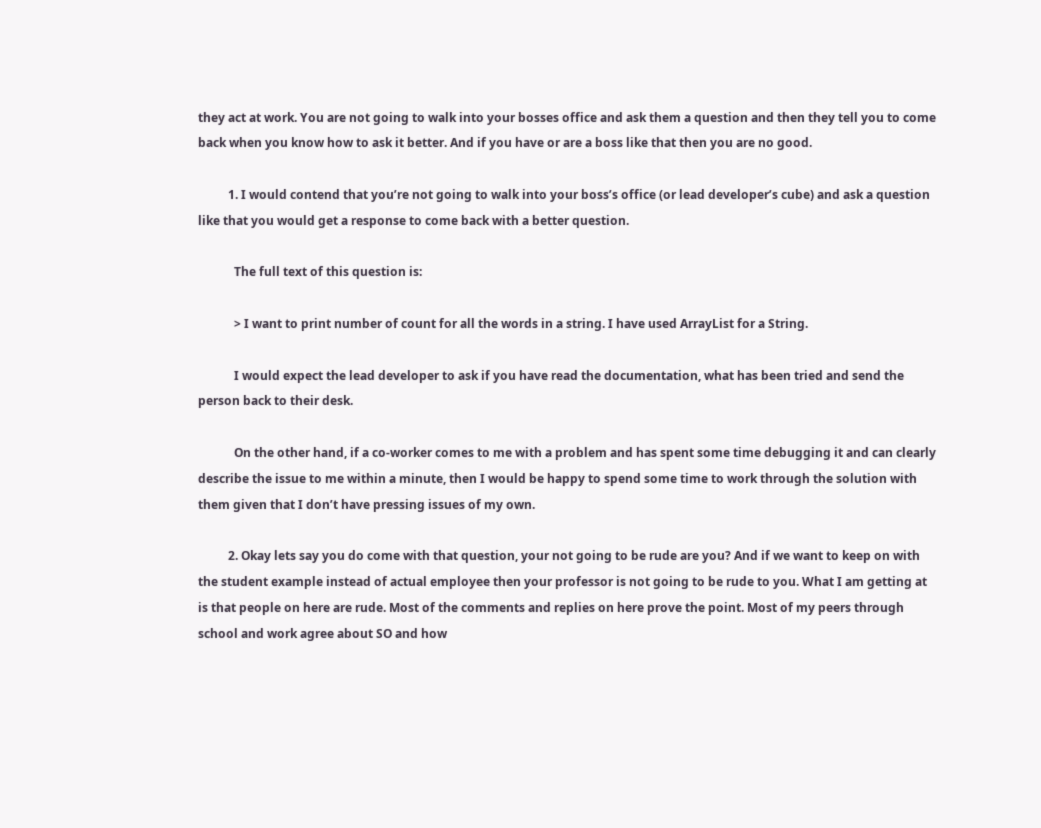they act at work. You are not going to walk into your bosses office and ask them a question and then they tell you to come back when you know how to ask it better. And if you have or are a boss like that then you are no good.

          1. I would contend that you’re not going to walk into your boss’s office (or lead developer’s cube) and ask a question like that you would get a response to come back with a better question.

            The full text of this question is:

            > I want to print number of count for all the words in a string. I have used ArrayList for a String.

            I would expect the lead developer to ask if you have read the documentation, what has been tried and send the person back to their desk.

            On the other hand, if a co-worker comes to me with a problem and has spent some time debugging it and can clearly describe the issue to me within a minute, then I would be happy to spend some time to work through the solution with them given that I don’t have pressing issues of my own.

          2. Okay lets say you do come with that question, your not going to be rude are you? And if we want to keep on with the student example instead of actual employee then your professor is not going to be rude to you. What I am getting at is that people on here are rude. Most of the comments and replies on here prove the point. Most of my peers through school and work agree about SO and how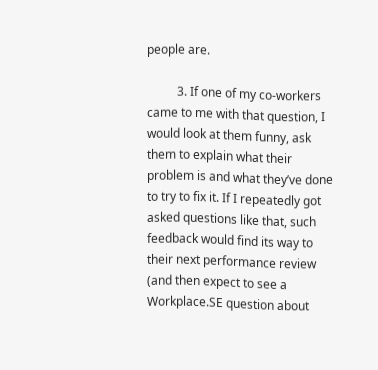people are.

          3. If one of my co-workers came to me with that question, I would look at them funny, ask them to explain what their problem is and what they’ve done to try to fix it. If I repeatedly got asked questions like that, such feedback would find its way to their next performance review (and then expect to see a Workplace.SE question about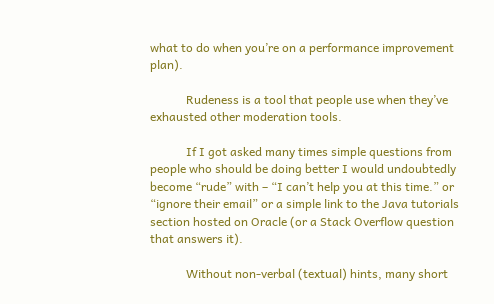what to do when you’re on a performance improvement plan).

            Rudeness is a tool that people use when they’ve exhausted other moderation tools.

            If I got asked many times simple questions from people who should be doing better I would undoubtedly become “rude” with – “I can’t help you at this time.” or “ignore their email” or a simple link to the Java tutorials section hosted on Oracle (or a Stack Overflow question that answers it).

            Without non-verbal (textual) hints, many short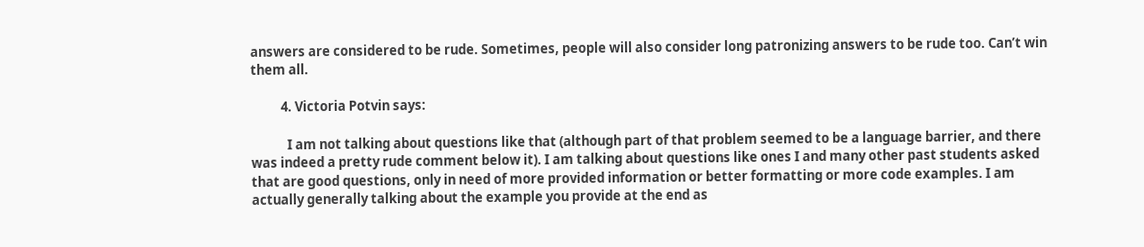answers are considered to be rude. Sometimes, people will also consider long patronizing answers to be rude too. Can’t win them all.

          4. Victoria Potvin says:

            I am not talking about questions like that (although part of that problem seemed to be a language barrier, and there was indeed a pretty rude comment below it). I am talking about questions like ones I and many other past students asked that are good questions, only in need of more provided information or better formatting or more code examples. I am actually generally talking about the example you provide at the end as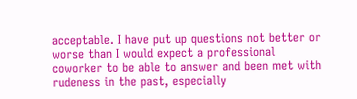acceptable. I have put up questions not better or worse than I would expect a professional coworker to be able to answer and been met with rudeness in the past, especially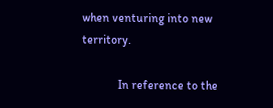when venturing into new territory.

            In reference to the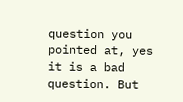question you pointed at, yes it is a bad question. But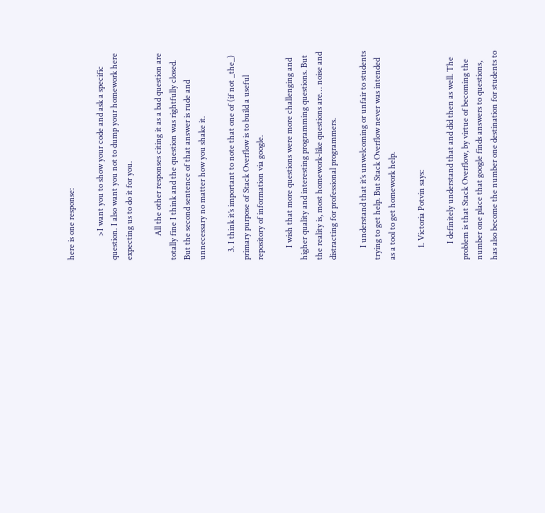here is one response:

            >I want you to show your code and ask a specific question. I also want you not to dump your homework here expecting us to do it for you.

            All the other responses citing it as a bad question are totally fine I think and the question was rightfully closed. But the second sentence of that answer is rude and unnecessary no matter how you shake it.

    3. I think it’s important to note that one of (if not _the_) primary purpose of Stack Overflow is to build a useful repository of information via google.

      I wish that more questions were more challenging and higher quality and interesting programming questions. But the reality is, most homework-like questions are… noise and distracting for professional programmers.

      I understand that it’s unwelcoming or unfair to students trying to get help. But Stack Overflow never was intended as a tool to get homework help.

      1. Victoria Potvin says:

        I definitely understand that and did then as well. The problem is that Stack Overflow, by virtue of becoming the number one place that google finds answers to questions, has also become the number one destination for students to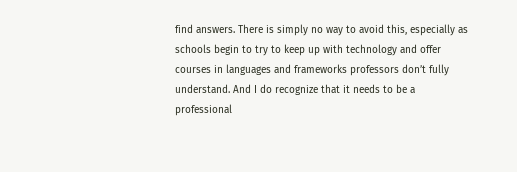find answers. There is simply no way to avoid this, especially as schools begin to try to keep up with technology and offer courses in languages and frameworks professors don’t fully understand. And I do recognize that it needs to be a professional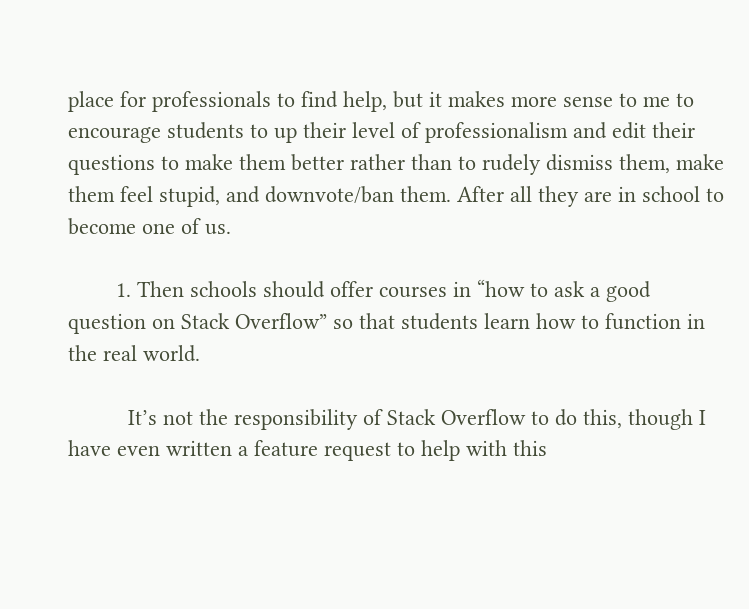place for professionals to find help, but it makes more sense to me to encourage students to up their level of professionalism and edit their questions to make them better rather than to rudely dismiss them, make them feel stupid, and downvote/ban them. After all they are in school to become one of us.

        1. Then schools should offer courses in “how to ask a good question on Stack Overflow” so that students learn how to function in the real world.

          It’s not the responsibility of Stack Overflow to do this, though I have even written a feature request to help with this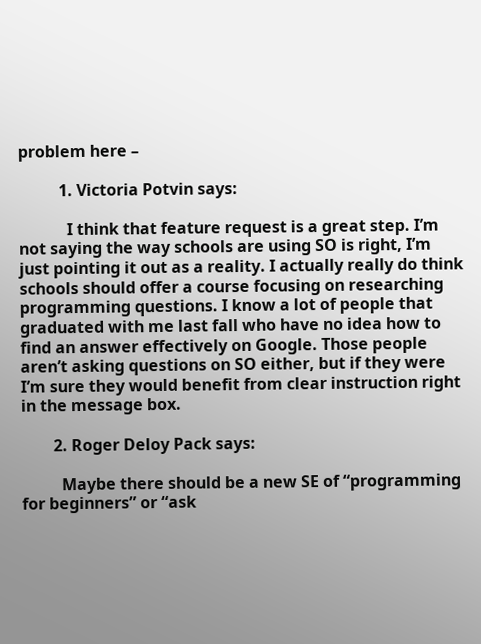problem here –

          1. Victoria Potvin says:

            I think that feature request is a great step. I’m not saying the way schools are using SO is right, I’m just pointing it out as a reality. I actually really do think schools should offer a course focusing on researching programming questions. I know a lot of people that graduated with me last fall who have no idea how to find an answer effectively on Google. Those people aren’t asking questions on SO either, but if they were I’m sure they would benefit from clear instruction right in the message box.

        2. Roger Deloy Pack says:

          Maybe there should be a new SE of “programming for beginners” or “ask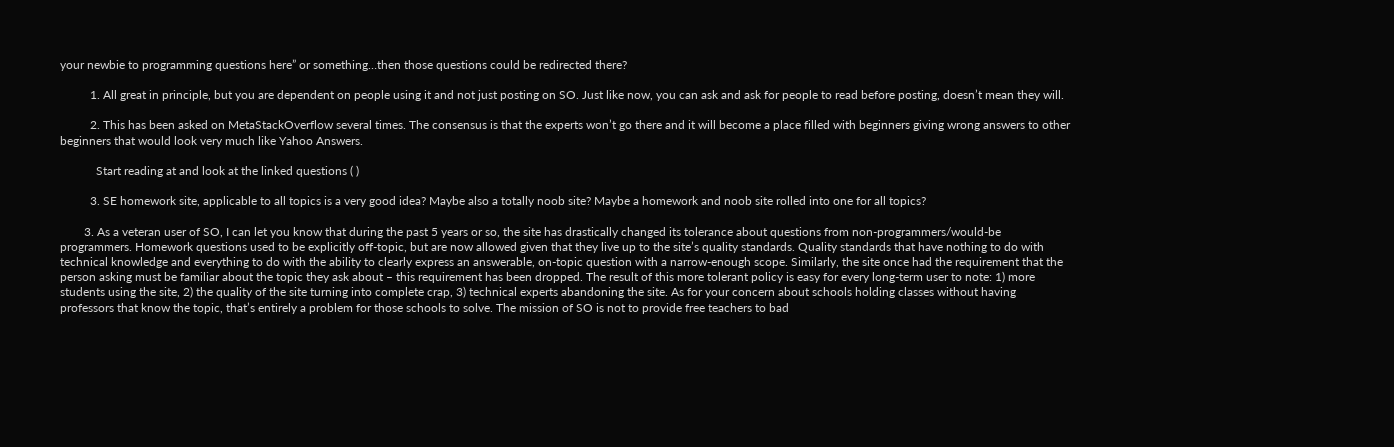your newbie to programming questions here” or something…then those questions could be redirected there?

          1. All great in principle, but you are dependent on people using it and not just posting on SO. Just like now, you can ask and ask for people to read before posting, doesn’t mean they will.

          2. This has been asked on MetaStackOverflow several times. The consensus is that the experts won’t go there and it will become a place filled with beginners giving wrong answers to other beginners that would look very much like Yahoo Answers.

            Start reading at and look at the linked questions ( )

          3. SE homework site, applicable to all topics is a very good idea? Maybe also a totally noob site? Maybe a homework and noob site rolled into one for all topics?

        3. As a veteran user of SO, I can let you know that during the past 5 years or so, the site has drastically changed its tolerance about questions from non-programmers/would-be programmers. Homework questions used to be explicitly off-topic, but are now allowed given that they live up to the site’s quality standards. Quality standards that have nothing to do with technical knowledge and everything to do with the ability to clearly express an answerable, on-topic question with a narrow-enough scope. Similarly, the site once had the requirement that the person asking must be familiar about the topic they ask about – this requirement has been dropped. The result of this more tolerant policy is easy for every long-term user to note: 1) more students using the site, 2) the quality of the site turning into complete crap, 3) technical experts abandoning the site. As for your concern about schools holding classes without having professors that know the topic, that’s entirely a problem for those schools to solve. The mission of SO is not to provide free teachers to bad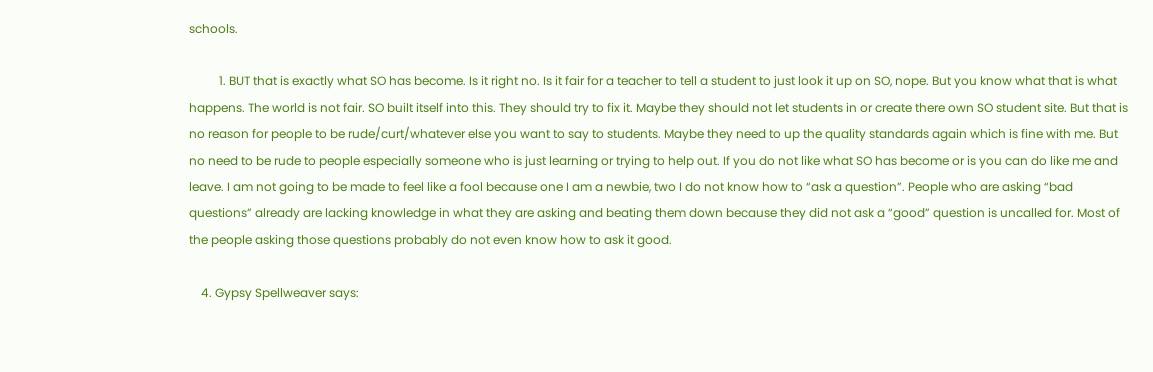schools.

          1. BUT that is exactly what SO has become. Is it right no. Is it fair for a teacher to tell a student to just look it up on SO, nope. But you know what that is what happens. The world is not fair. SO built itself into this. They should try to fix it. Maybe they should not let students in or create there own SO student site. But that is no reason for people to be rude/curt/whatever else you want to say to students. Maybe they need to up the quality standards again which is fine with me. But no need to be rude to people especially someone who is just learning or trying to help out. If you do not like what SO has become or is you can do like me and leave. I am not going to be made to feel like a fool because one I am a newbie, two I do not know how to “ask a question”. People who are asking “bad questions” already are lacking knowledge in what they are asking and beating them down because they did not ask a “good” question is uncalled for. Most of the people asking those questions probably do not even know how to ask it good.

    4. Gypsy Spellweaver says: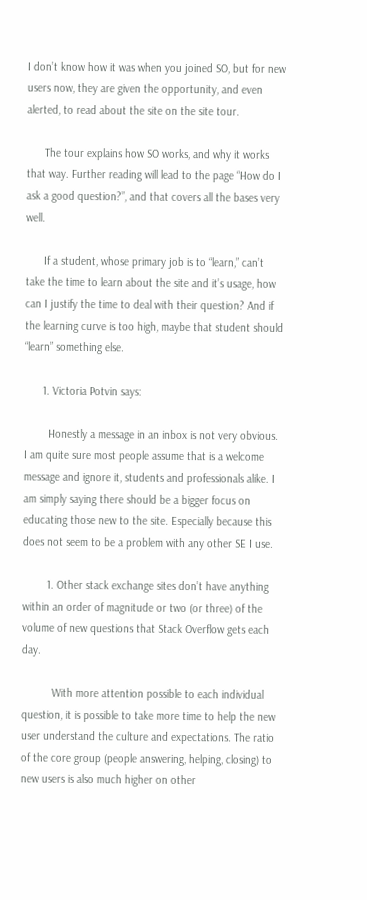I don’t know how it was when you joined SO, but for new users now, they are given the opportunity, and even alerted, to read about the site on the site tour.

      The tour explains how SO works, and why it works that way. Further reading will lead to the page “How do I ask a good question?”, and that covers all the bases very well.

      If a student, whose primary job is to “learn,” can’t take the time to learn about the site and it’s usage, how can I justify the time to deal with their question? And if the learning curve is too high, maybe that student should “learn” something else.

      1. Victoria Potvin says:

        Honestly a message in an inbox is not very obvious. I am quite sure most people assume that is a welcome message and ignore it, students and professionals alike. I am simply saying there should be a bigger focus on educating those new to the site. Especially because this does not seem to be a problem with any other SE I use.

        1. Other stack exchange sites don’t have anything within an order of magnitude or two (or three) of the volume of new questions that Stack Overflow gets each day.

          With more attention possible to each individual question, it is possible to take more time to help the new user understand the culture and expectations. The ratio of the core group (people answering, helping, closing) to new users is also much higher on other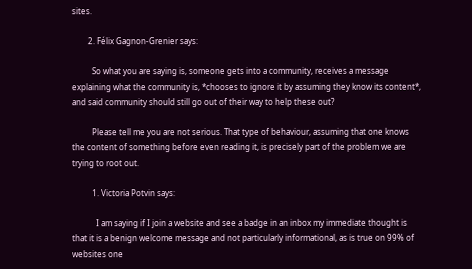sites.

        2. Félix Gagnon-Grenier says:

          So what you are saying is, someone gets into a community, receives a message explaining what the community is, *chooses to ignore it by assuming they know its content*, and said community should still go out of their way to help these out?

          Please tell me you are not serious. That type of behaviour, assuming that one knows the content of something before even reading it, is precisely part of the problem we are trying to root out.

          1. Victoria Potvin says:

            I am saying if I join a website and see a badge in an inbox my immediate thought is that it is a benign welcome message and not particularly informational, as is true on 99% of websites one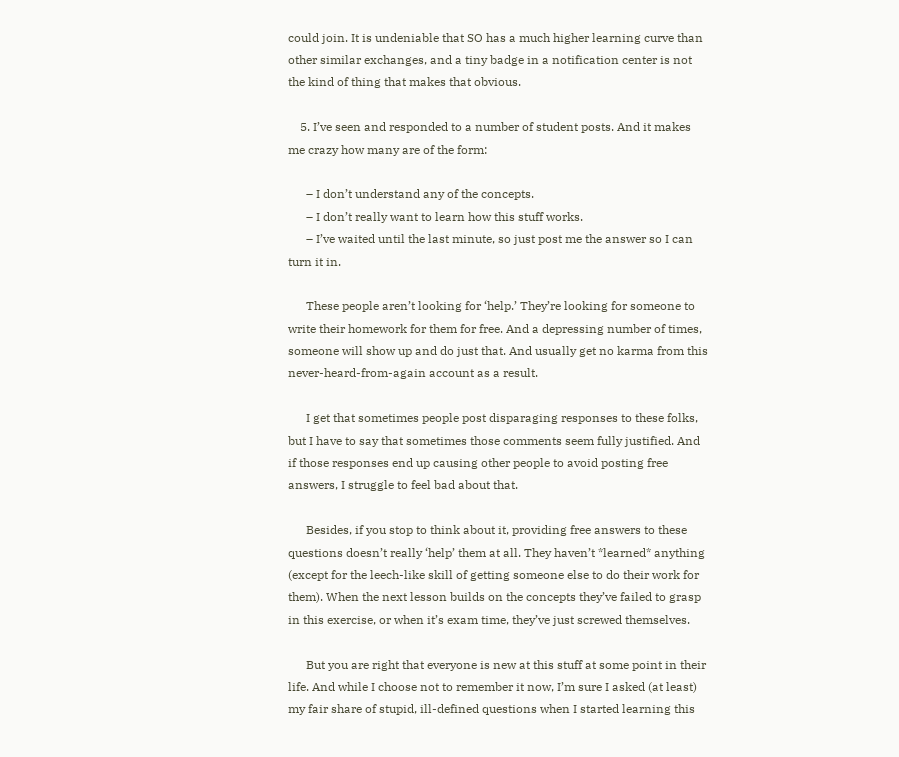could join. It is undeniable that SO has a much higher learning curve than other similar exchanges, and a tiny badge in a notification center is not the kind of thing that makes that obvious.

    5. I’ve seen and responded to a number of student posts. And it makes me crazy how many are of the form:

      – I don’t understand any of the concepts.
      – I don’t really want to learn how this stuff works.
      – I’ve waited until the last minute, so just post me the answer so I can turn it in.

      These people aren’t looking for ‘help.’ They’re looking for someone to write their homework for them for free. And a depressing number of times, someone will show up and do just that. And usually get no karma from this never-heard-from-again account as a result.

      I get that sometimes people post disparaging responses to these folks, but I have to say that sometimes those comments seem fully justified. And if those responses end up causing other people to avoid posting free answers, I struggle to feel bad about that.

      Besides, if you stop to think about it, providing free answers to these questions doesn’t really ‘help’ them at all. They haven’t *learned* anything (except for the leech-like skill of getting someone else to do their work for them). When the next lesson builds on the concepts they’ve failed to grasp in this exercise, or when it’s exam time, they’ve just screwed themselves.

      But you are right that everyone is new at this stuff at some point in their life. And while I choose not to remember it now, I’m sure I asked (at least) my fair share of stupid, ill-defined questions when I started learning this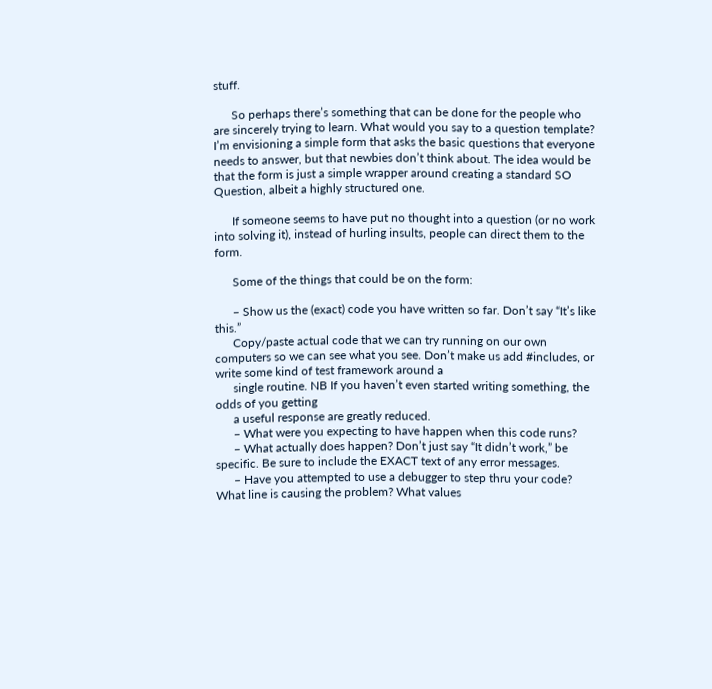stuff.

      So perhaps there’s something that can be done for the people who are sincerely trying to learn. What would you say to a question template? I’m envisioning a simple form that asks the basic questions that everyone needs to answer, but that newbies don’t think about. The idea would be that the form is just a simple wrapper around creating a standard SO Question, albeit a highly structured one.

      If someone seems to have put no thought into a question (or no work into solving it), instead of hurling insults, people can direct them to the form.

      Some of the things that could be on the form:

      – Show us the (exact) code you have written so far. Don’t say “It’s like this.”
      Copy/paste actual code that we can try running on our own computers so we can see what you see. Don’t make us add #includes, or write some kind of test framework around a
      single routine. NB If you haven’t even started writing something, the odds of you getting
      a useful response are greatly reduced.
      – What were you expecting to have happen when this code runs?
      – What actually does happen? Don’t just say “It didn’t work,” be specific. Be sure to include the EXACT text of any error messages.
      – Have you attempted to use a debugger to step thru your code? What line is causing the problem? What values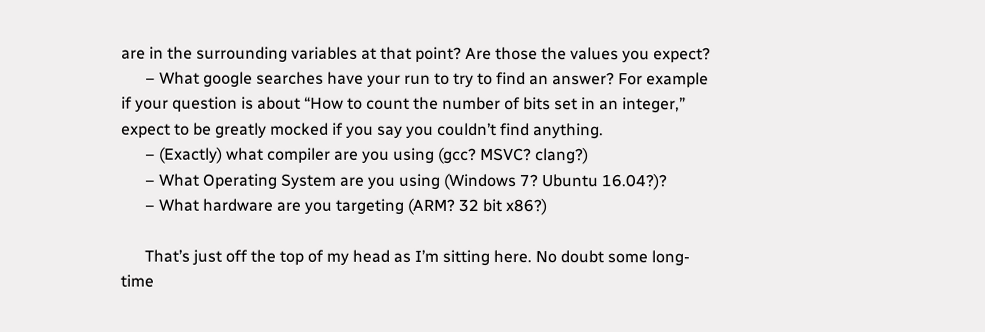are in the surrounding variables at that point? Are those the values you expect?
      – What google searches have your run to try to find an answer? For example if your question is about “How to count the number of bits set in an integer,” expect to be greatly mocked if you say you couldn’t find anything.
      – (Exactly) what compiler are you using (gcc? MSVC? clang?)
      – What Operating System are you using (Windows 7? Ubuntu 16.04?)?
      – What hardware are you targeting (ARM? 32 bit x86?)

      That’s just off the top of my head as I’m sitting here. No doubt some long-time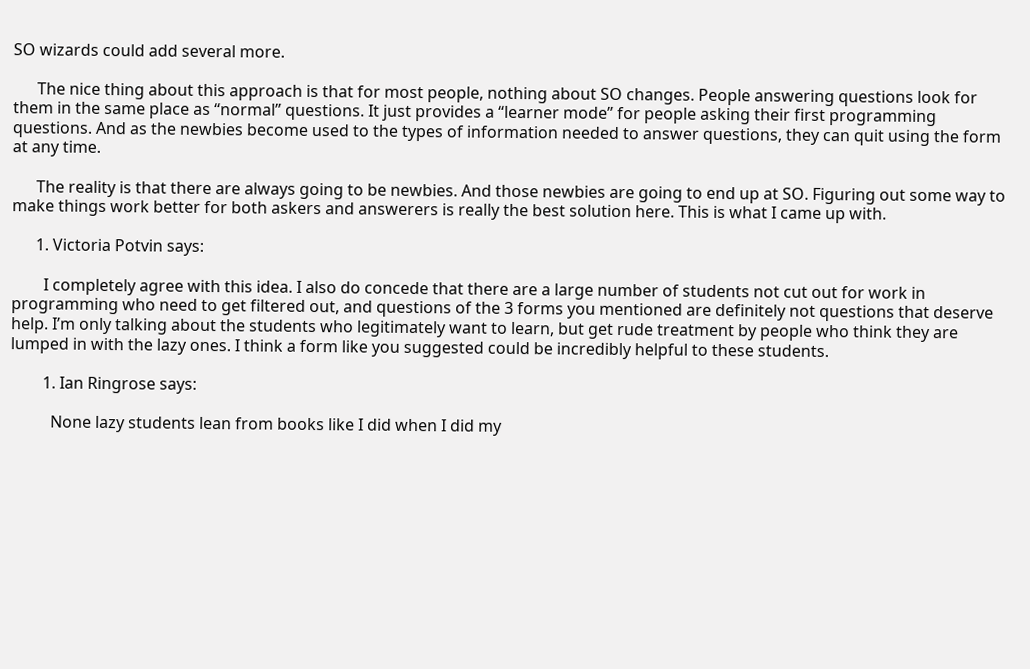SO wizards could add several more.

      The nice thing about this approach is that for most people, nothing about SO changes. People answering questions look for them in the same place as “normal” questions. It just provides a “learner mode” for people asking their first programming questions. And as the newbies become used to the types of information needed to answer questions, they can quit using the form at any time.

      The reality is that there are always going to be newbies. And those newbies are going to end up at SO. Figuring out some way to make things work better for both askers and answerers is really the best solution here. This is what I came up with.

      1. Victoria Potvin says:

        I completely agree with this idea. I also do concede that there are a large number of students not cut out for work in programming who need to get filtered out, and questions of the 3 forms you mentioned are definitely not questions that deserve help. I’m only talking about the students who legitimately want to learn, but get rude treatment by people who think they are lumped in with the lazy ones. I think a form like you suggested could be incredibly helpful to these students.

        1. Ian Ringrose says:

          None lazy students lean from books like I did when I did my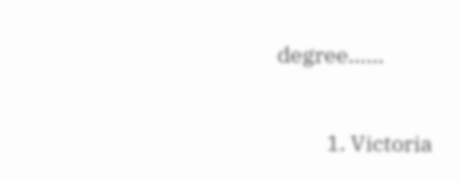degree……

          1. Victoria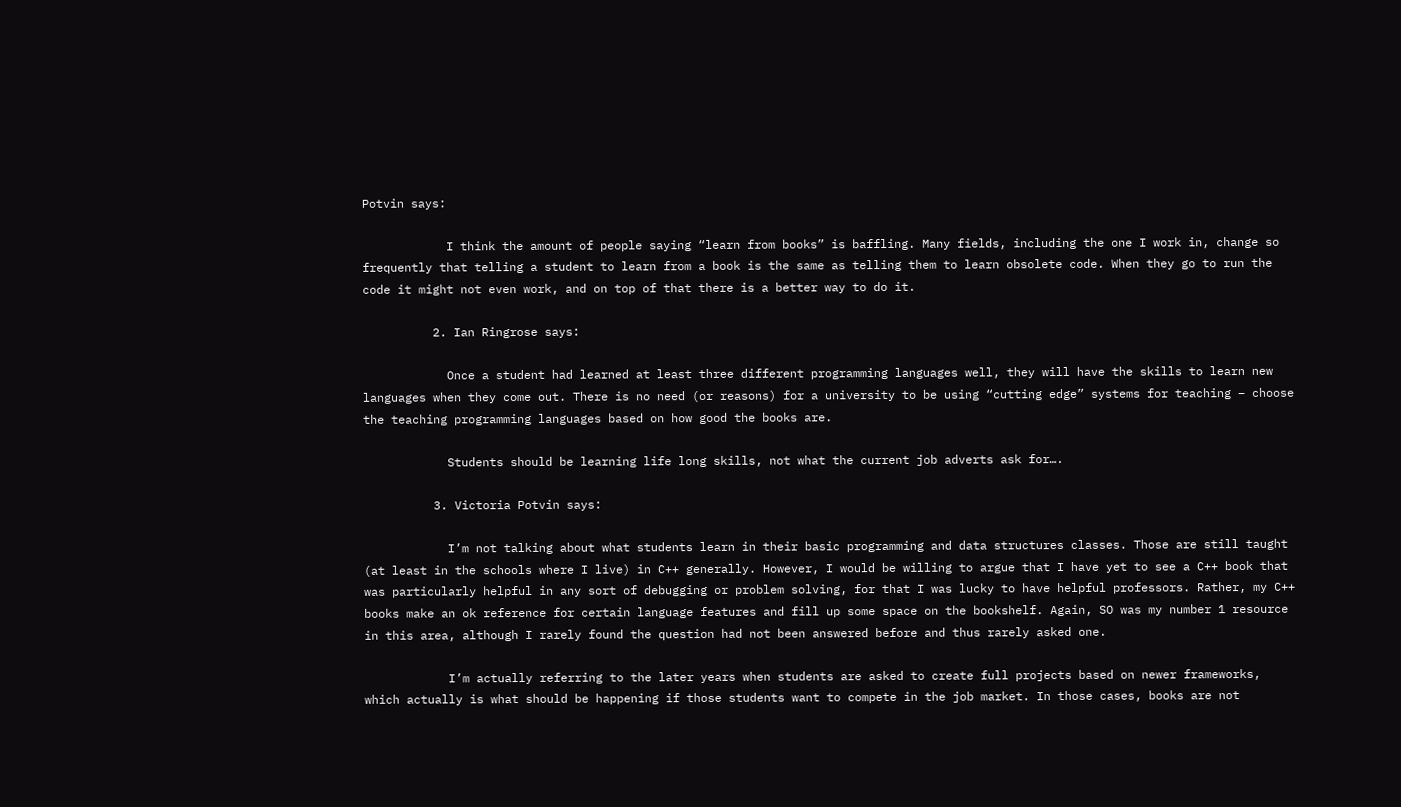Potvin says:

            I think the amount of people saying “learn from books” is baffling. Many fields, including the one I work in, change so frequently that telling a student to learn from a book is the same as telling them to learn obsolete code. When they go to run the code it might not even work, and on top of that there is a better way to do it.

          2. Ian Ringrose says:

            Once a student had learned at least three different programming languages well, they will have the skills to learn new languages when they come out. There is no need (or reasons) for a university to be using “cutting edge” systems for teaching – choose the teaching programming languages based on how good the books are.

            Students should be learning life long skills, not what the current job adverts ask for….

          3. Victoria Potvin says:

            I’m not talking about what students learn in their basic programming and data structures classes. Those are still taught (at least in the schools where I live) in C++ generally. However, I would be willing to argue that I have yet to see a C++ book that was particularly helpful in any sort of debugging or problem solving, for that I was lucky to have helpful professors. Rather, my C++ books make an ok reference for certain language features and fill up some space on the bookshelf. Again, SO was my number 1 resource in this area, although I rarely found the question had not been answered before and thus rarely asked one.

            I’m actually referring to the later years when students are asked to create full projects based on newer frameworks, which actually is what should be happening if those students want to compete in the job market. In those cases, books are not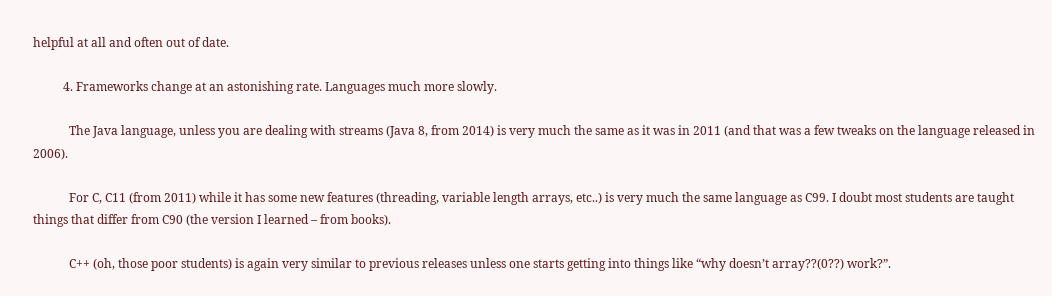helpful at all and often out of date.

          4. Frameworks change at an astonishing rate. Languages much more slowly.

            The Java language, unless you are dealing with streams (Java 8, from 2014) is very much the same as it was in 2011 (and that was a few tweaks on the language released in 2006).

            For C, C11 (from 2011) while it has some new features (threading, variable length arrays, etc..) is very much the same language as C99. I doubt most students are taught things that differ from C90 (the version I learned – from books).

            C++ (oh, those poor students) is again very similar to previous releases unless one starts getting into things like “why doesn’t array??(0??) work?”.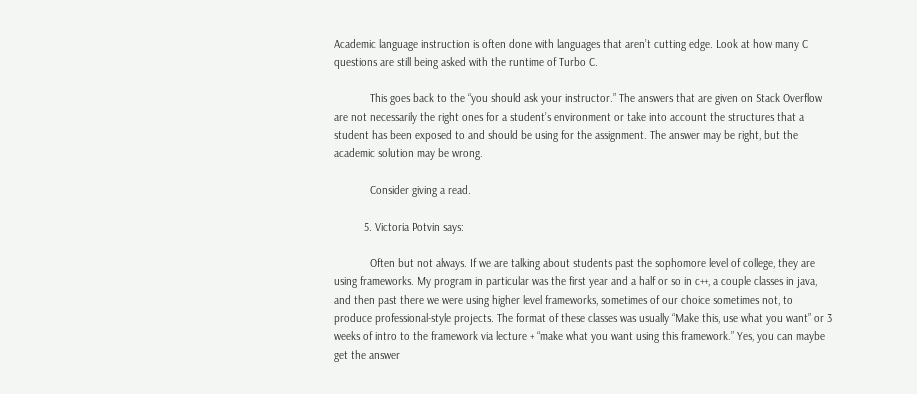Academic language instruction is often done with languages that aren’t cutting edge. Look at how many C questions are still being asked with the runtime of Turbo C.

            This goes back to the “you should ask your instructor.” The answers that are given on Stack Overflow are not necessarily the right ones for a student’s environment or take into account the structures that a student has been exposed to and should be using for the assignment. The answer may be right, but the academic solution may be wrong.

            Consider giving a read.

          5. Victoria Potvin says:

            Often but not always. If we are talking about students past the sophomore level of college, they are using frameworks. My program in particular was the first year and a half or so in c++, a couple classes in java, and then past there we were using higher level frameworks, sometimes of our choice sometimes not, to produce professional-style projects. The format of these classes was usually “Make this, use what you want” or 3 weeks of intro to the framework via lecture + “make what you want using this framework.” Yes, you can maybe get the answer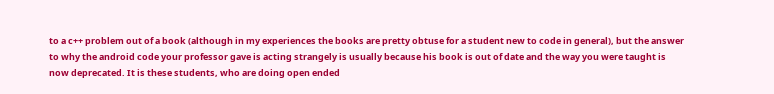to a c++ problem out of a book (although in my experiences the books are pretty obtuse for a student new to code in general), but the answer to why the android code your professor gave is acting strangely is usually because his book is out of date and the way you were taught is now deprecated. It is these students, who are doing open ended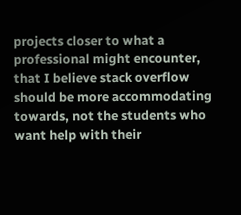projects closer to what a professional might encounter, that I believe stack overflow should be more accommodating towards, not the students who want help with their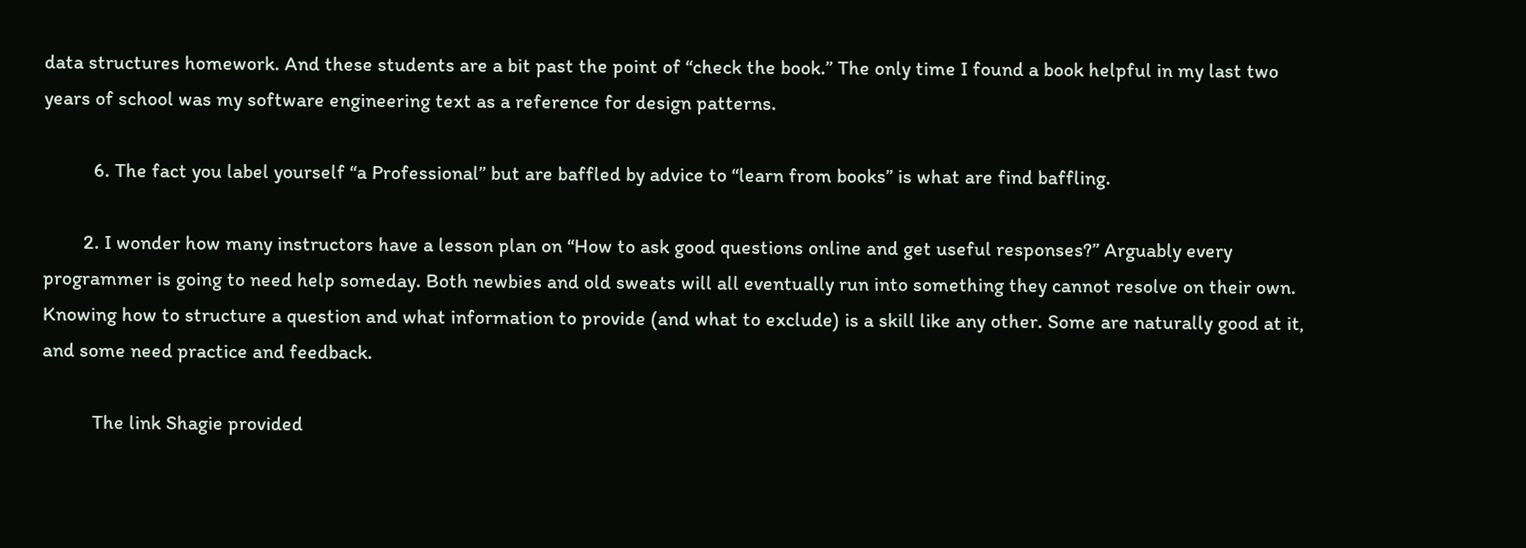data structures homework. And these students are a bit past the point of “check the book.” The only time I found a book helpful in my last two years of school was my software engineering text as a reference for design patterns.

          6. The fact you label yourself “a Professional” but are baffled by advice to “learn from books” is what are find baffling.

        2. I wonder how many instructors have a lesson plan on “How to ask good questions online and get useful responses?” Arguably every programmer is going to need help someday. Both newbies and old sweats will all eventually run into something they cannot resolve on their own. Knowing how to structure a question and what information to provide (and what to exclude) is a skill like any other. Some are naturally good at it, and some need practice and feedback.

          The link Shagie provided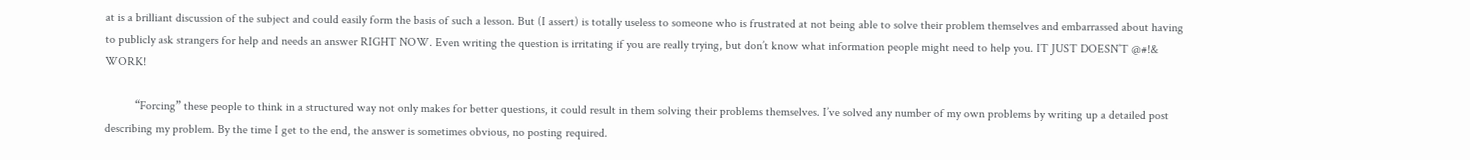at is a brilliant discussion of the subject and could easily form the basis of such a lesson. But (I assert) is totally useless to someone who is frustrated at not being able to solve their problem themselves and embarrassed about having to publicly ask strangers for help and needs an answer RIGHT NOW. Even writing the question is irritating if you are really trying, but don’t know what information people might need to help you. IT JUST DOESN’T @#!& WORK!

          “Forcing” these people to think in a structured way not only makes for better questions, it could result in them solving their problems themselves. I’ve solved any number of my own problems by writing up a detailed post describing my problem. By the time I get to the end, the answer is sometimes obvious, no posting required.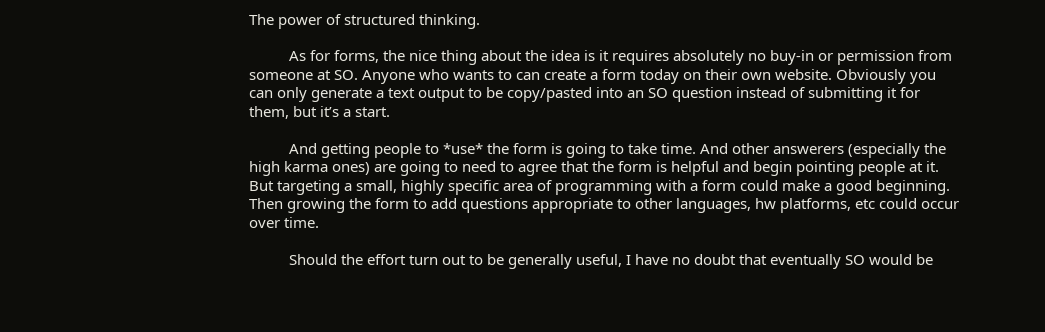The power of structured thinking.

          As for forms, the nice thing about the idea is it requires absolutely no buy-in or permission from someone at SO. Anyone who wants to can create a form today on their own website. Obviously you can only generate a text output to be copy/pasted into an SO question instead of submitting it for them, but it’s a start.

          And getting people to *use* the form is going to take time. And other answerers (especially the high karma ones) are going to need to agree that the form is helpful and begin pointing people at it. But targeting a small, highly specific area of programming with a form could make a good beginning. Then growing the form to add questions appropriate to other languages, hw platforms, etc could occur over time.

          Should the effort turn out to be generally useful, I have no doubt that eventually SO would be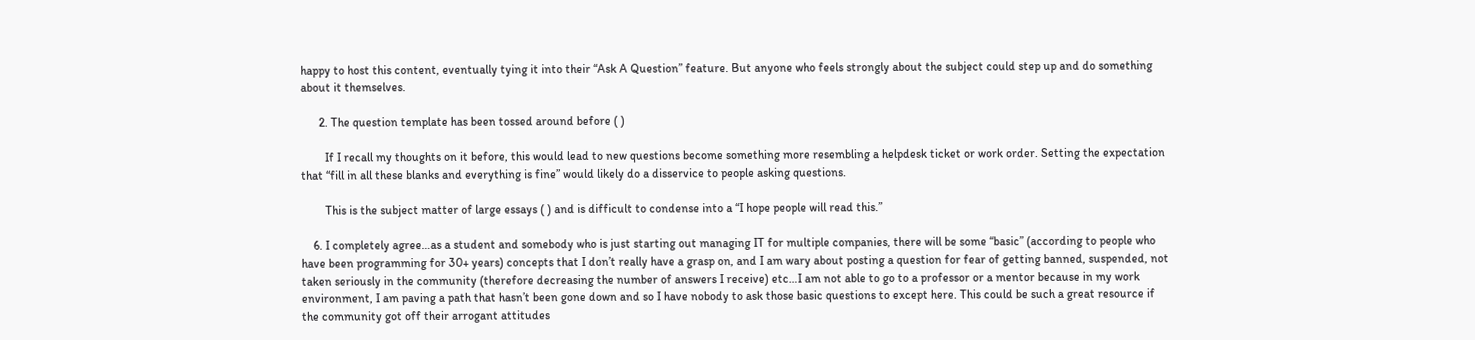happy to host this content, eventually tying it into their “Ask A Question” feature. But anyone who feels strongly about the subject could step up and do something about it themselves.

      2. The question template has been tossed around before ( )

        If I recall my thoughts on it before, this would lead to new questions become something more resembling a helpdesk ticket or work order. Setting the expectation that “fill in all these blanks and everything is fine” would likely do a disservice to people asking questions.

        This is the subject matter of large essays ( ) and is difficult to condense into a “I hope people will read this.”

    6. I completely agree…as a student and somebody who is just starting out managing IT for multiple companies, there will be some “basic” (according to people who have been programming for 30+ years) concepts that I don’t really have a grasp on, and I am wary about posting a question for fear of getting banned, suspended, not taken seriously in the community (therefore decreasing the number of answers I receive) etc…I am not able to go to a professor or a mentor because in my work environment, I am paving a path that hasn’t been gone down and so I have nobody to ask those basic questions to except here. This could be such a great resource if the community got off their arrogant attitudes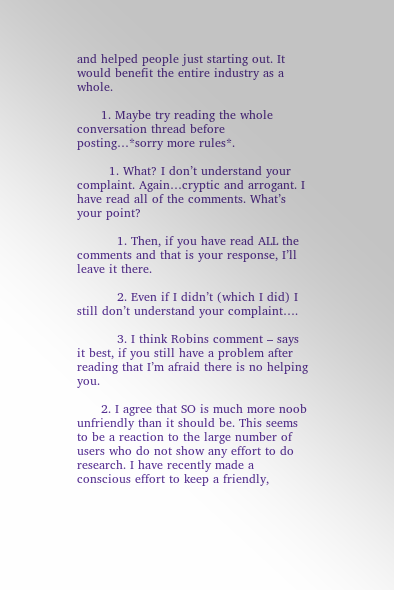and helped people just starting out. It would benefit the entire industry as a whole.

      1. Maybe try reading the whole conversation thread before posting…*sorry more rules*.

        1. What? I don’t understand your complaint. Again…cryptic and arrogant. I have read all of the comments. What’s your point?

          1. Then, if you have read ALL the comments and that is your response, I’ll leave it there.

          2. Even if I didn’t (which I did) I still don’t understand your complaint….

          3. I think Robins comment – says it best, if you still have a problem after reading that I’m afraid there is no helping you.

      2. I agree that SO is much more noob unfriendly than it should be. This seems to be a reaction to the large number of users who do not show any effort to do research. I have recently made a conscious effort to keep a friendly,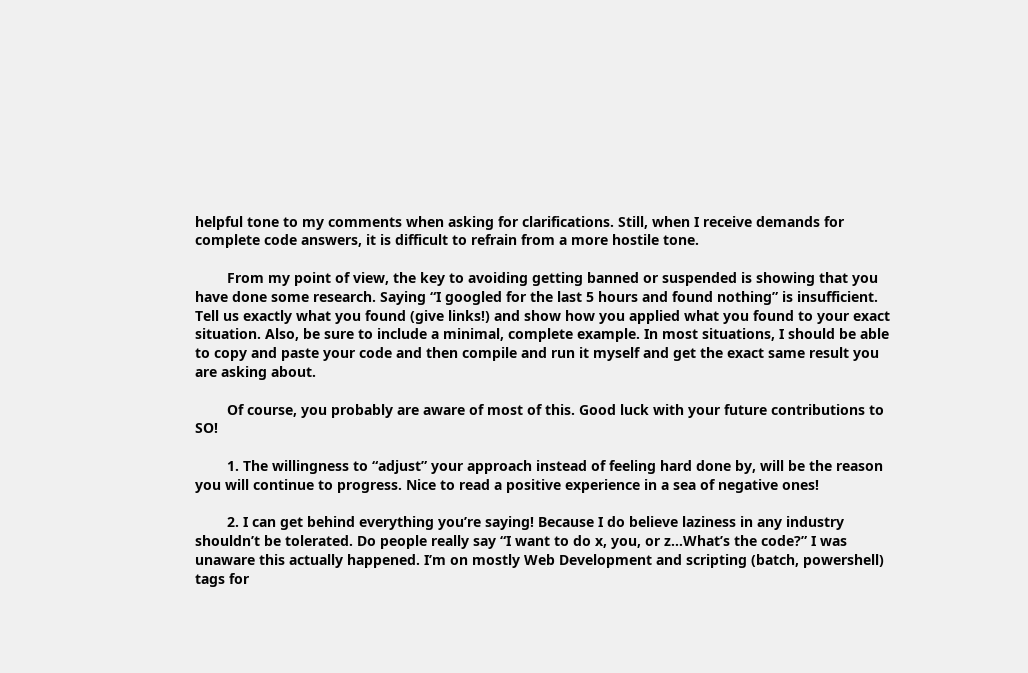helpful tone to my comments when asking for clarifications. Still, when I receive demands for complete code answers, it is difficult to refrain from a more hostile tone.

        From my point of view, the key to avoiding getting banned or suspended is showing that you have done some research. Saying “I googled for the last 5 hours and found nothing” is insufficient. Tell us exactly what you found (give links!) and show how you applied what you found to your exact situation. Also, be sure to include a minimal, complete example. In most situations, I should be able to copy and paste your code and then compile and run it myself and get the exact same result you are asking about.

        Of course, you probably are aware of most of this. Good luck with your future contributions to SO!

        1. The willingness to “adjust” your approach instead of feeling hard done by, will be the reason you will continue to progress. Nice to read a positive experience in a sea of negative ones!

        2. I can get behind everything you’re saying! Because I do believe laziness in any industry shouldn’t be tolerated. Do people really say “I want to do x, you, or z…What’s the code?” I was unaware this actually happened. I’m on mostly Web Development and scripting (batch, powershell) tags for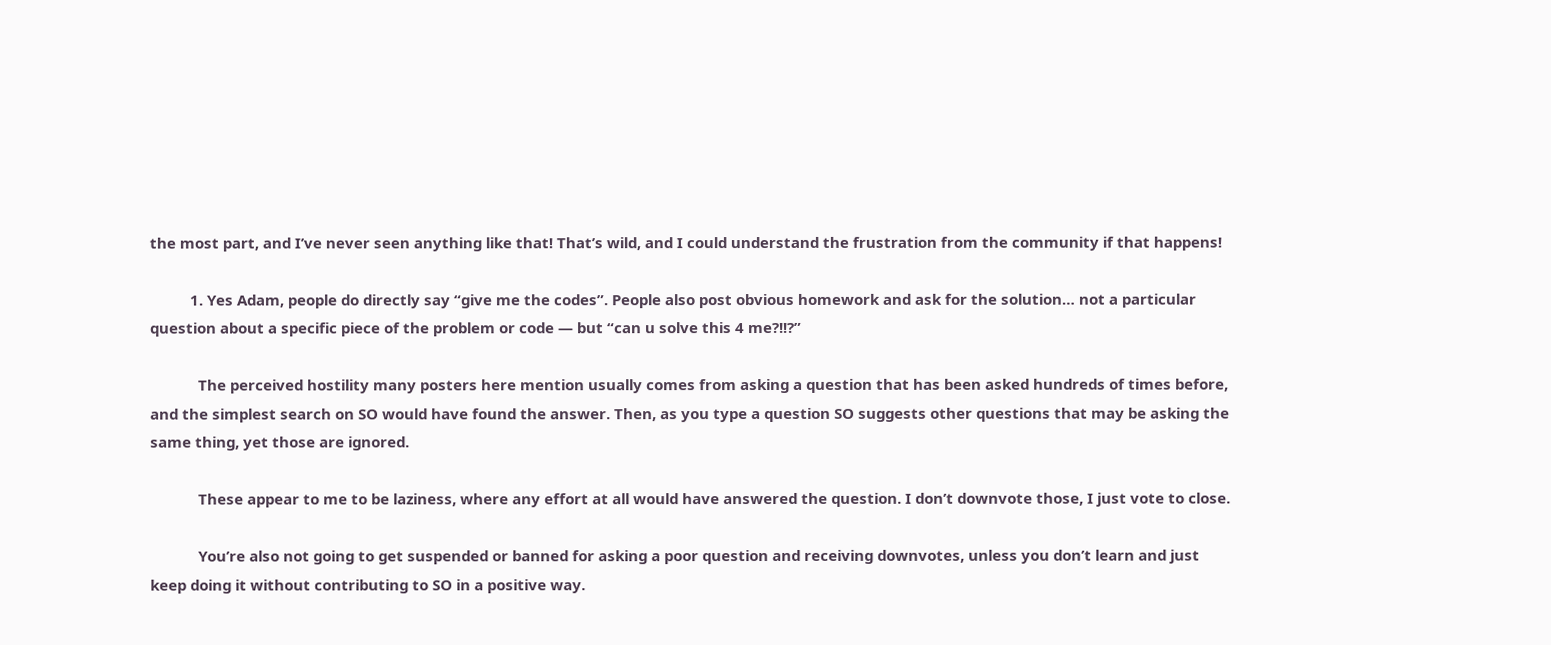the most part, and I’ve never seen anything like that! That’s wild, and I could understand the frustration from the community if that happens!

          1. Yes Adam, people do directly say “give me the codes”. People also post obvious homework and ask for the solution… not a particular question about a specific piece of the problem or code — but “can u solve this 4 me?!!?”

            The perceived hostility many posters here mention usually comes from asking a question that has been asked hundreds of times before, and the simplest search on SO would have found the answer. Then, as you type a question SO suggests other questions that may be asking the same thing, yet those are ignored.

            These appear to me to be laziness, where any effort at all would have answered the question. I don’t downvote those, I just vote to close.

            You’re also not going to get suspended or banned for asking a poor question and receiving downvotes, unless you don’t learn and just keep doing it without contributing to SO in a positive way.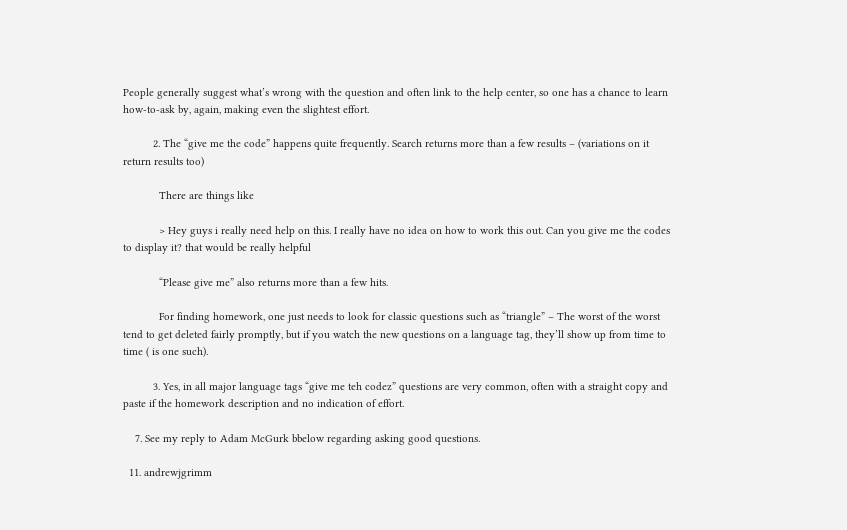People generally suggest what’s wrong with the question and often link to the help center, so one has a chance to learn how-to-ask by, again, making even the slightest effort.

          2. The “give me the code” happens quite frequently. Search returns more than a few results – (variations on it return results too)

            There are things like

            > Hey guys i really need help on this. I really have no idea on how to work this out. Can you give me the codes to display it? that would be really helpful

            “Please give me” also returns more than a few hits.

            For finding homework, one just needs to look for classic questions such as “triangle” – The worst of the worst tend to get deleted fairly promptly, but if you watch the new questions on a language tag, they’ll show up from time to time ( is one such).

          3. Yes, in all major language tags “give me teh codez” questions are very common, often with a straight copy and paste if the homework description and no indication of effort.

    7. See my reply to Adam McGurk bbelow regarding asking good questions.

  11. andrewjgrimm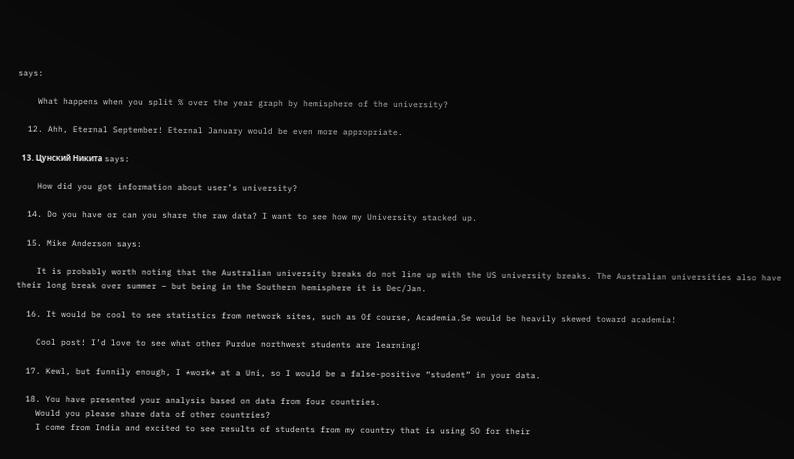says:

    What happens when you split % over the year graph by hemisphere of the university?

  12. Ahh, Eternal September! Eternal January would be even more appropriate.

  13. Цунский Никита says:

    How did you got information about user’s university?

  14. Do you have or can you share the raw data? I want to see how my University stacked up.

  15. Mike Anderson says:

    It is probably worth noting that the Australian university breaks do not line up with the US university breaks. The Australian universities also have their long break over summer – but being in the Southern hemisphere it is Dec/Jan.

  16. It would be cool to see statistics from network sites, such as Of course, Academia.Se would be heavily skewed toward academia!

    Cool post! I’d love to see what other Purdue northwest students are learning!

  17. Kewl, but funnily enough, I *work* at a Uni, so I would be a false-positive “student” in your data.

  18. You have presented your analysis based on data from four countries.
    Would you please share data of other countries?
    I come from India and excited to see results of students from my country that is using SO for their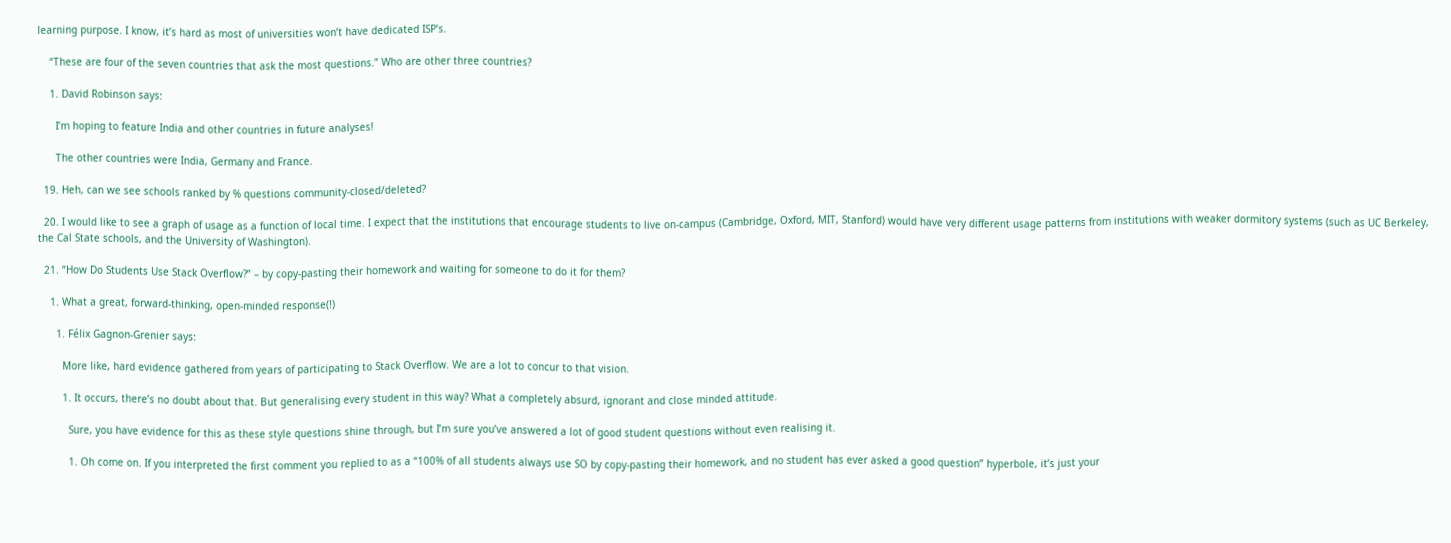learning purpose. I know, it’s hard as most of universities won’t have dedicated ISP’s.

    “These are four of the seven countries that ask the most questions.” Who are other three countries?

    1. David Robinson says:

      I’m hoping to feature India and other countries in future analyses!

      The other countries were India, Germany and France.

  19. Heh, can we see schools ranked by % questions community-closed/deleted?

  20. I would like to see a graph of usage as a function of local time. I expect that the institutions that encourage students to live on-campus (Cambridge, Oxford, MIT, Stanford) would have very different usage patterns from institutions with weaker dormitory systems (such as UC Berkeley, the Cal State schools, and the University of Washington).

  21. “How Do Students Use Stack Overflow?” – by copy-pasting their homework and waiting for someone to do it for them?

    1. What a great, forward-thinking, open-minded response(!)

      1. Félix Gagnon-Grenier says:

        More like, hard evidence gathered from years of participating to Stack Overflow. We are a lot to concur to that vision.

        1. It occurs, there’s no doubt about that. But generalising every student in this way? What a completely absurd, ignorant and close minded attitude.

          Sure, you have evidence for this as these style questions shine through, but I’m sure you’ve answered a lot of good student questions without even realising it.

          1. Oh come on. If you interpreted the first comment you replied to as a “100% of all students always use SO by copy-pasting their homework, and no student has ever asked a good question” hyperbole, it’s just your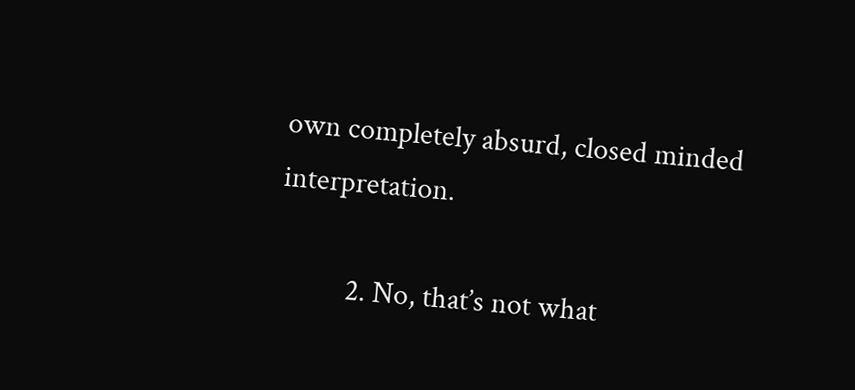own completely absurd, closed minded interpretation.

          2. No, that’s not what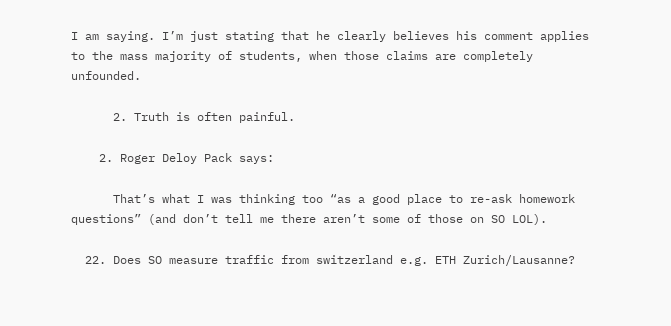I am saying. I’m just stating that he clearly believes his comment applies to the mass majority of students, when those claims are completely unfounded.

      2. Truth is often painful.

    2. Roger Deloy Pack says:

      That’s what I was thinking too “as a good place to re-ask homework questions” (and don’t tell me there aren’t some of those on SO LOL).

  22. Does SO measure traffic from switzerland e.g. ETH Zurich/Lausanne?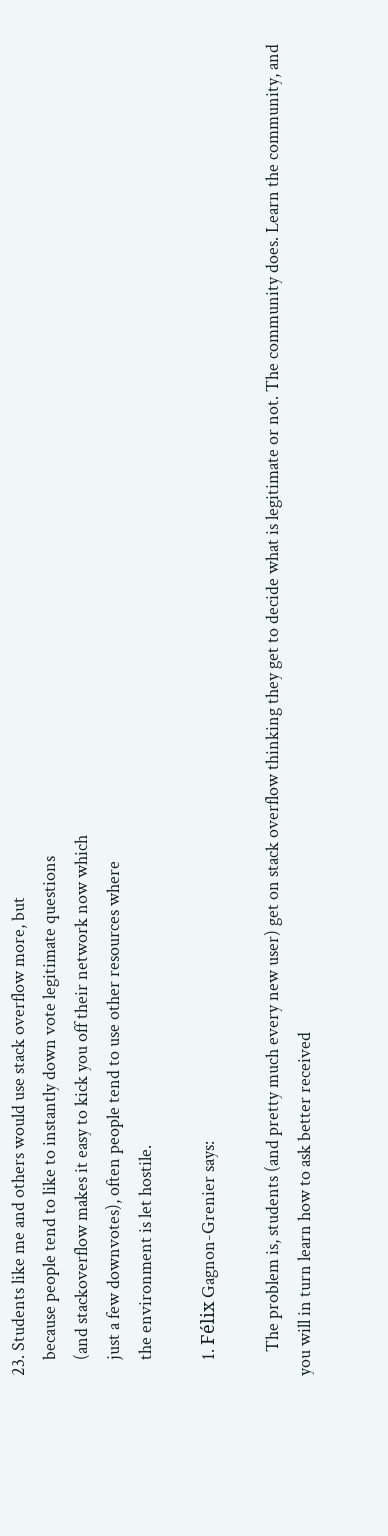23. Students like me and others would use stack overflow more, but
    because people tend to like to instantly down vote legitimate questions
    (and stackoverflow makes it easy to kick you off their network now which
    just a few downvotes), often people tend to use other resources where
    the environment is let hostile.

    1. Félix Gagnon-Grenier says:

      The problem is, students (and pretty much every new user) get on stack overflow thinking they get to decide what is legitimate or not. The community does. Learn the community, and you will in turn learn how to ask better received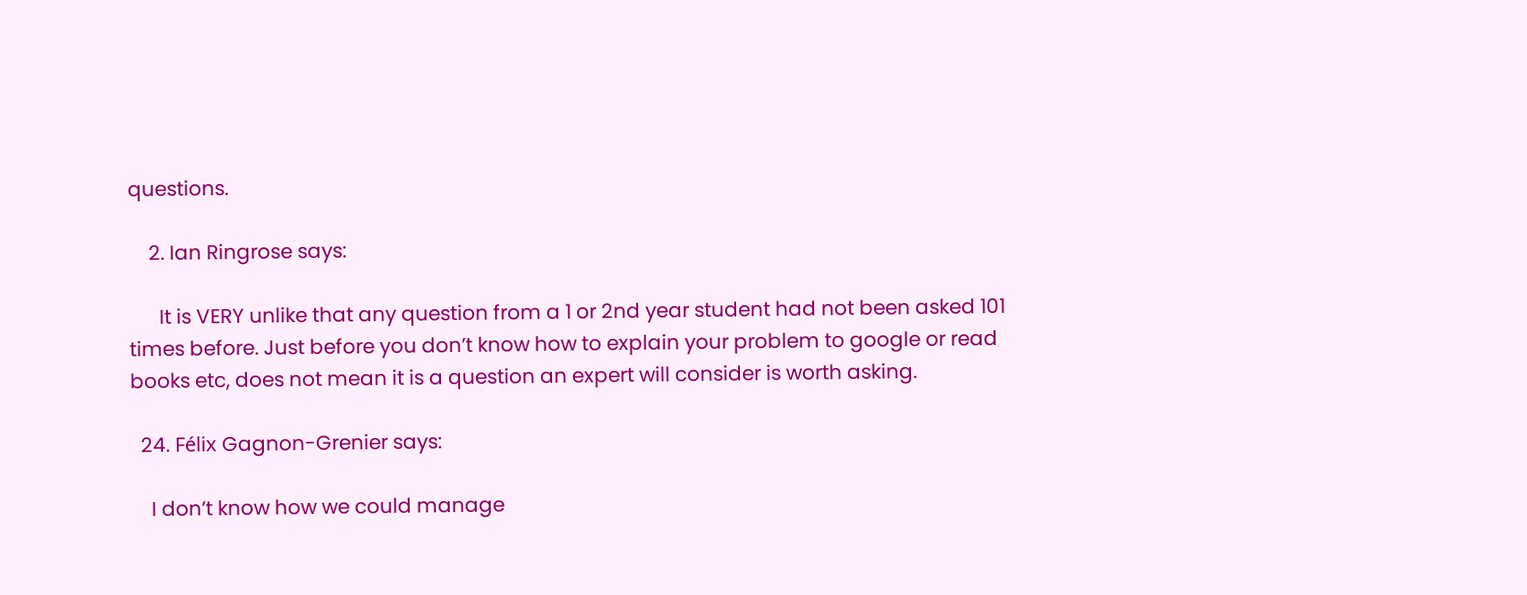questions.

    2. Ian Ringrose says:

      It is VERY unlike that any question from a 1 or 2nd year student had not been asked 101 times before. Just before you don’t know how to explain your problem to google or read books etc, does not mean it is a question an expert will consider is worth asking.

  24. Félix Gagnon-Grenier says:

    I don’t know how we could manage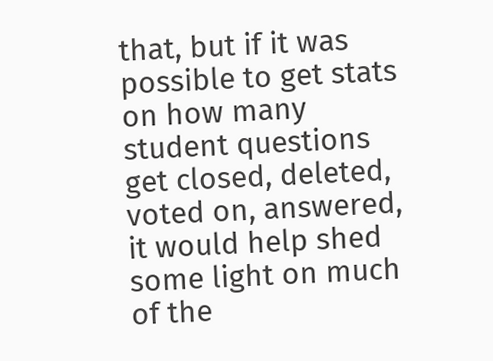that, but if it was possible to get stats on how many student questions get closed, deleted, voted on, answered, it would help shed some light on much of the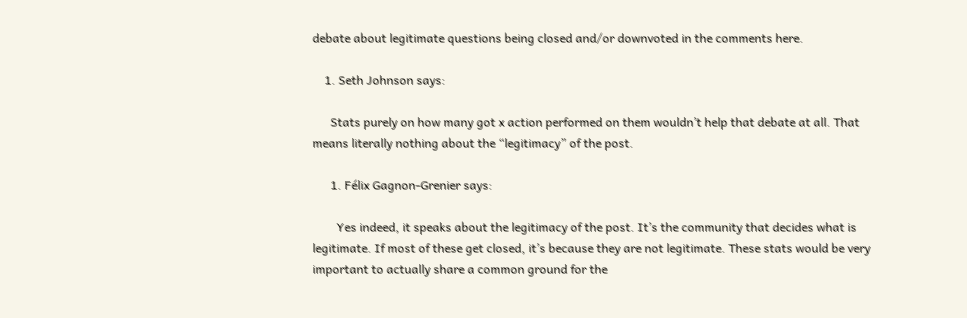debate about legitimate questions being closed and/or downvoted in the comments here.

    1. Seth Johnson says:

      Stats purely on how many got x action performed on them wouldn’t help that debate at all. That means literally nothing about the “legitimacy” of the post.

      1. Félix Gagnon-Grenier says:

        Yes indeed, it speaks about the legitimacy of the post. It’s the community that decides what is legitimate. If most of these get closed, it’s because they are not legitimate. These stats would be very important to actually share a common ground for the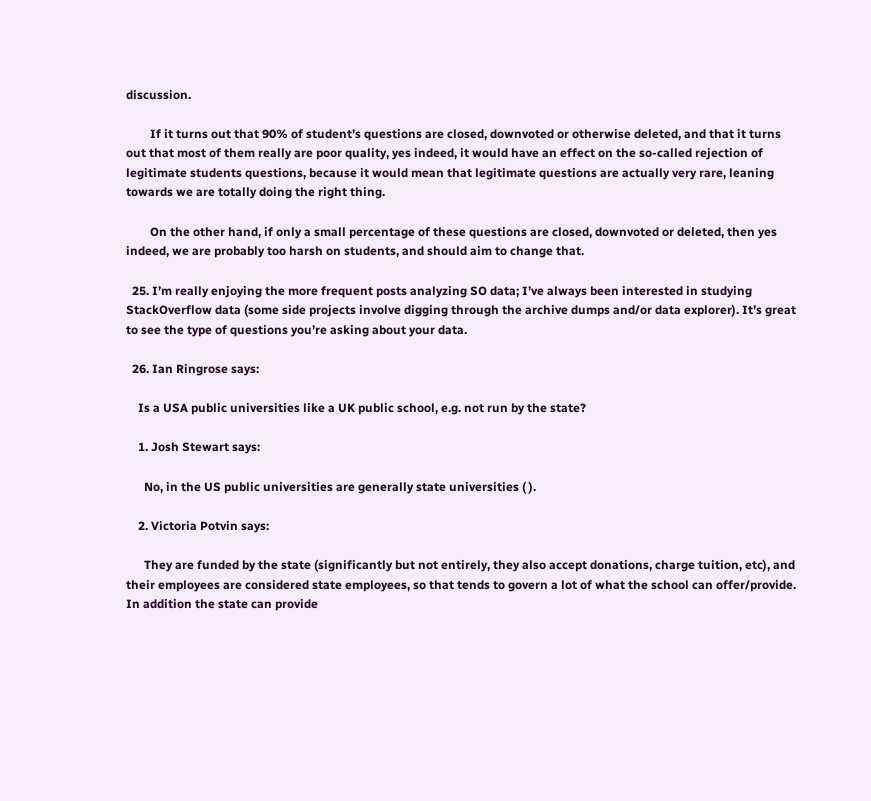discussion.

        If it turns out that 90% of student’s questions are closed, downvoted or otherwise deleted, and that it turns out that most of them really are poor quality, yes indeed, it would have an effect on the so-called rejection of legitimate students questions, because it would mean that legitimate questions are actually very rare, leaning towards we are totally doing the right thing.

        On the other hand, if only a small percentage of these questions are closed, downvoted or deleted, then yes indeed, we are probably too harsh on students, and should aim to change that.

  25. I’m really enjoying the more frequent posts analyzing SO data; I’ve always been interested in studying StackOverflow data (some side projects involve digging through the archive dumps and/or data explorer). It’s great to see the type of questions you’re asking about your data.

  26. Ian Ringrose says:

    Is a USA public universities like a UK public school, e.g. not run by the state?

    1. Josh Stewart says:

      No, in the US public universities are generally state universities ( ).

    2. Victoria Potvin says:

      They are funded by the state (significantly but not entirely, they also accept donations, charge tuition, etc), and their employees are considered state employees, so that tends to govern a lot of what the school can offer/provide. In addition the state can provide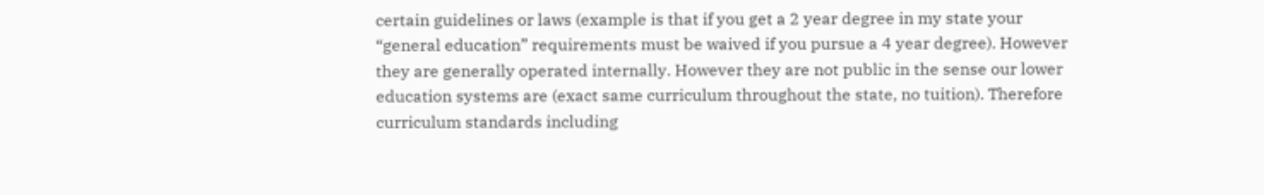certain guidelines or laws (example is that if you get a 2 year degree in my state your “general education” requirements must be waived if you pursue a 4 year degree). However they are generally operated internally. However they are not public in the sense our lower education systems are (exact same curriculum throughout the state, no tuition). Therefore curriculum standards including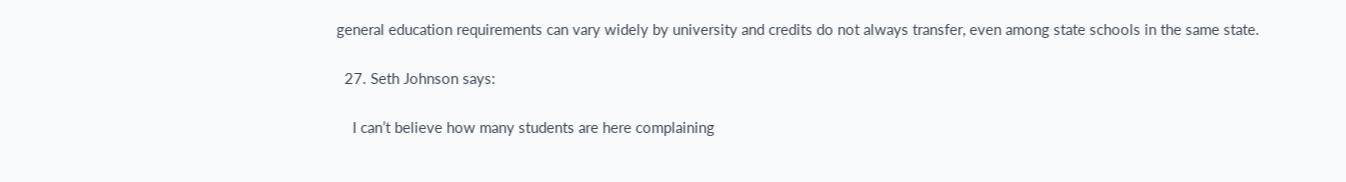general education requirements can vary widely by university and credits do not always transfer, even among state schools in the same state.

  27. Seth Johnson says:

    I can’t believe how many students are here complaining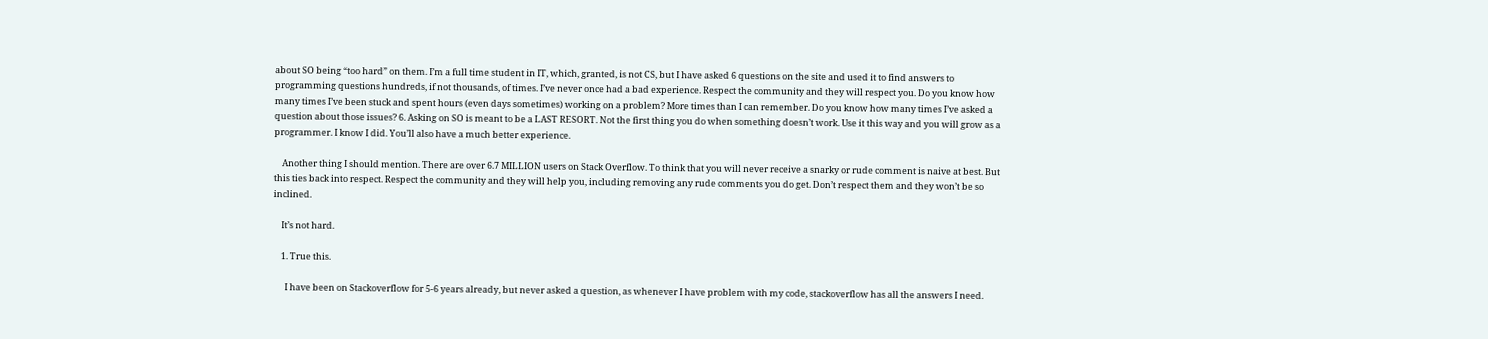about SO being “too hard” on them. I’m a full time student in IT, which, granted, is not CS, but I have asked 6 questions on the site and used it to find answers to programming questions hundreds, if not thousands, of times. I’ve never once had a bad experience. Respect the community and they will respect you. Do you know how many times I’ve been stuck and spent hours (even days sometimes) working on a problem? More times than I can remember. Do you know how many times I’ve asked a question about those issues? 6. Asking on SO is meant to be a LAST RESORT. Not the first thing you do when something doesn’t work. Use it this way and you will grow as a programmer. I know I did. You’ll also have a much better experience.

    Another thing I should mention. There are over 6.7 MILLION users on Stack Overflow. To think that you will never receive a snarky or rude comment is naive at best. But this ties back into respect. Respect the community and they will help you, including removing any rude comments you do get. Don’t respect them and they won’t be so inclined.

    It’s not hard.

    1. True this.

      I have been on Stackoverflow for 5-6 years already, but never asked a question, as whenever I have problem with my code, stackoverflow has all the answers I need.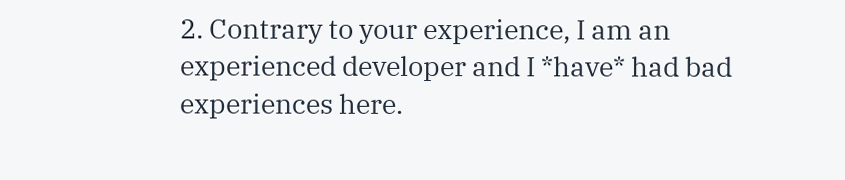2. Contrary to your experience, I am an experienced developer and I *have* had bad experiences here.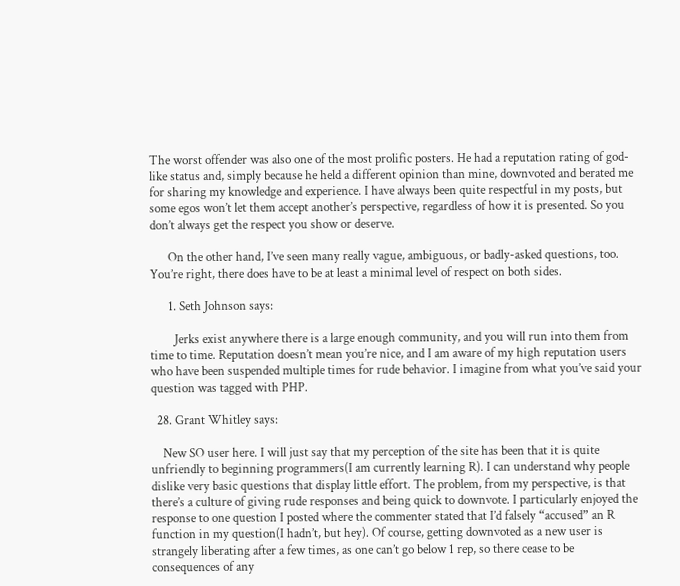The worst offender was also one of the most prolific posters. He had a reputation rating of god-like status and, simply because he held a different opinion than mine, downvoted and berated me for sharing my knowledge and experience. I have always been quite respectful in my posts, but some egos won’t let them accept another’s perspective, regardless of how it is presented. So you don’t always get the respect you show or deserve.

      On the other hand, I’ve seen many really vague, ambiguous, or badly-asked questions, too. You’re right, there does have to be at least a minimal level of respect on both sides.

      1. Seth Johnson says:

        Jerks exist anywhere there is a large enough community, and you will run into them from time to time. Reputation doesn’t mean you’re nice, and I am aware of my high reputation users who have been suspended multiple times for rude behavior. I imagine from what you’ve said your question was tagged with PHP.

  28. Grant Whitley says:

    New SO user here. I will just say that my perception of the site has been that it is quite unfriendly to beginning programmers(I am currently learning R). I can understand why people dislike very basic questions that display little effort. The problem, from my perspective, is that there’s a culture of giving rude responses and being quick to downvote. I particularly enjoyed the response to one question I posted where the commenter stated that I’d falsely “accused” an R function in my question(I hadn’t, but hey). Of course, getting downvoted as a new user is strangely liberating after a few times, as one can’t go below 1 rep, so there cease to be consequences of any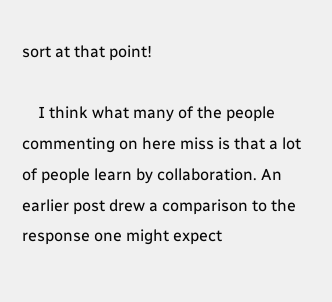sort at that point!

    I think what many of the people commenting on here miss is that a lot of people learn by collaboration. An earlier post drew a comparison to the response one might expect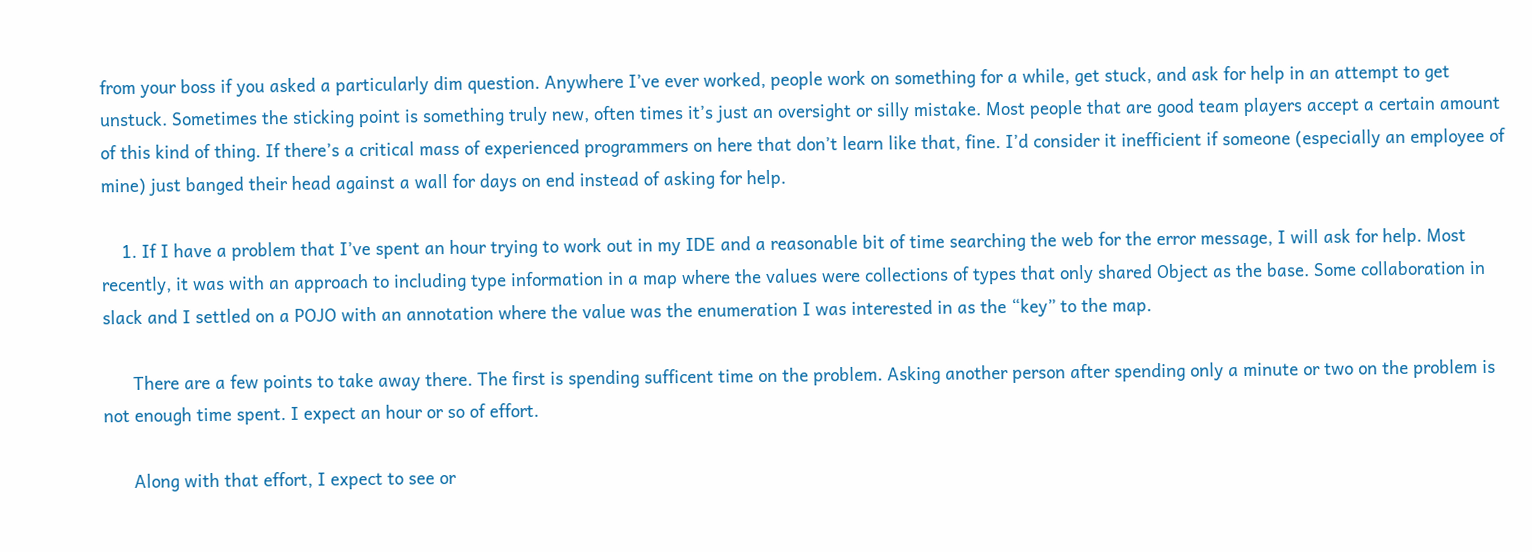from your boss if you asked a particularly dim question. Anywhere I’ve ever worked, people work on something for a while, get stuck, and ask for help in an attempt to get unstuck. Sometimes the sticking point is something truly new, often times it’s just an oversight or silly mistake. Most people that are good team players accept a certain amount of this kind of thing. If there’s a critical mass of experienced programmers on here that don’t learn like that, fine. I’d consider it inefficient if someone (especially an employee of mine) just banged their head against a wall for days on end instead of asking for help.

    1. If I have a problem that I’ve spent an hour trying to work out in my IDE and a reasonable bit of time searching the web for the error message, I will ask for help. Most recently, it was with an approach to including type information in a map where the values were collections of types that only shared Object as the base. Some collaboration in slack and I settled on a POJO with an annotation where the value was the enumeration I was interested in as the “key” to the map.

      There are a few points to take away there. The first is spending sufficent time on the problem. Asking another person after spending only a minute or two on the problem is not enough time spent. I expect an hour or so of effort.

      Along with that effort, I expect to see or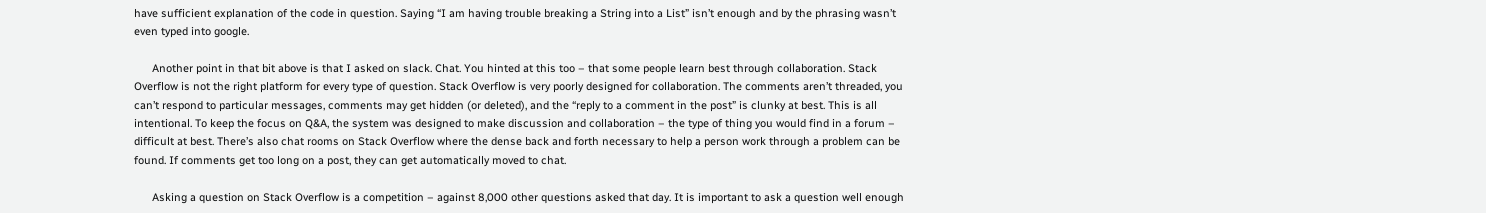have sufficient explanation of the code in question. Saying “I am having trouble breaking a String into a List” isn’t enough and by the phrasing wasn’t even typed into google.

      Another point in that bit above is that I asked on slack. Chat. You hinted at this too – that some people learn best through collaboration. Stack Overflow is not the right platform for every type of question. Stack Overflow is very poorly designed for collaboration. The comments aren’t threaded, you can’t respond to particular messages, comments may get hidden (or deleted), and the “reply to a comment in the post” is clunky at best. This is all intentional. To keep the focus on Q&A, the system was designed to make discussion and collaboration – the type of thing you would find in a forum – difficult at best. There’s also chat rooms on Stack Overflow where the dense back and forth necessary to help a person work through a problem can be found. If comments get too long on a post, they can get automatically moved to chat.

      Asking a question on Stack Overflow is a competition – against 8,000 other questions asked that day. It is important to ask a question well enough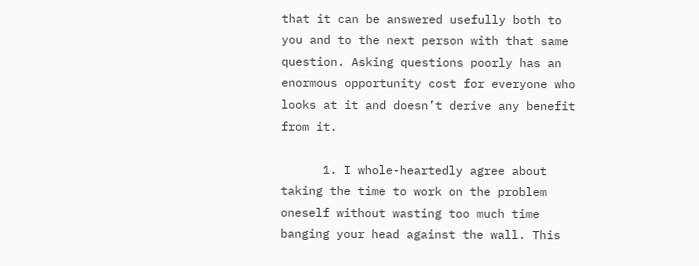that it can be answered usefully both to you and to the next person with that same question. Asking questions poorly has an enormous opportunity cost for everyone who looks at it and doesn’t derive any benefit from it.

      1. I whole-heartedly agree about taking the time to work on the problem oneself without wasting too much time banging your head against the wall. This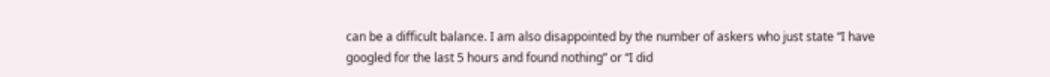can be a difficult balance. I am also disappointed by the number of askers who just state “I have googled for the last 5 hours and found nothing” or “I did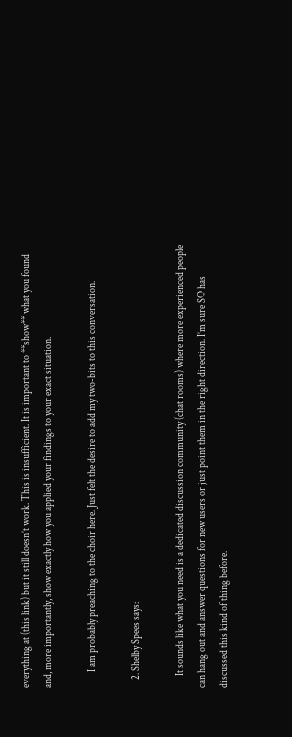everything at (this link) but it still doesn’t work. This is insufficient. It is important to **show** what you found and, more importantly, show exactly how you applied your findings to your exact situation.

        I am probably preaching to the choir here. Just felt the desire to add my two-bits to this conversation.

    2. Shelby Spees says:

      It sounds like what you need is a dedicated discussion community (chat rooms) where more experienced people can hang out and answer questions for new users or just point them in the right direction. I’m sure SO has discussed this kind of thing before.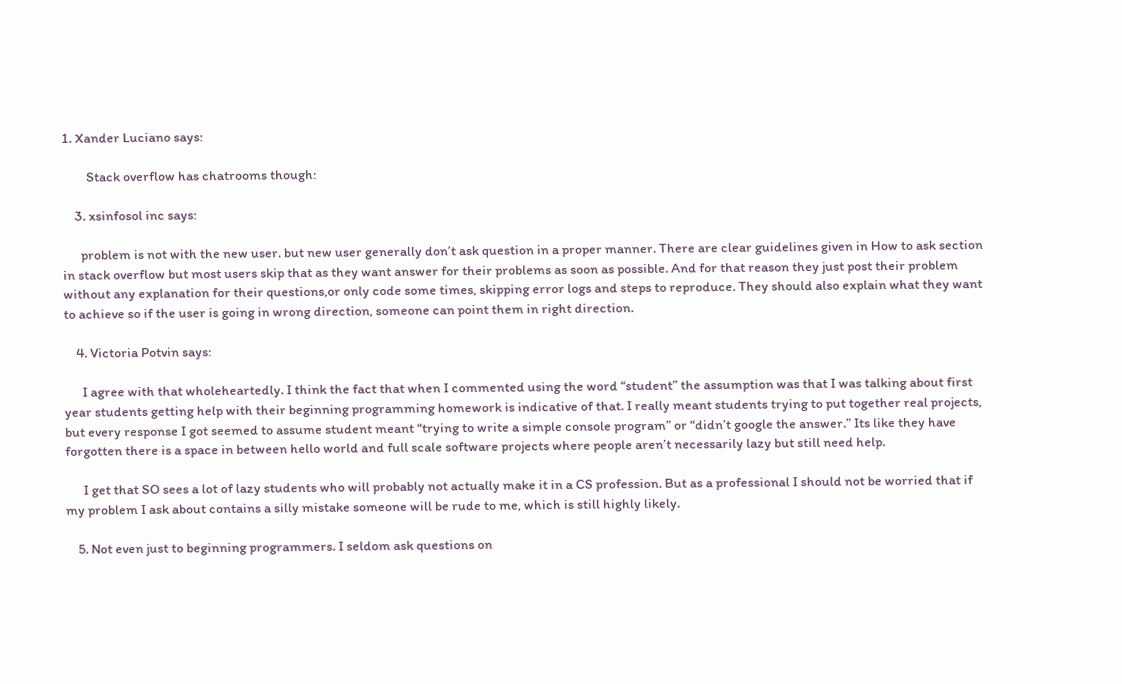1. Xander Luciano says:

        Stack overflow has chatrooms though:

    3. xsinfosol inc says:

      problem is not with the new user. but new user generally don’t ask question in a proper manner. There are clear guidelines given in How to ask section in stack overflow but most users skip that as they want answer for their problems as soon as possible. And for that reason they just post their problem without any explanation for their questions,or only code some times, skipping error logs and steps to reproduce. They should also explain what they want to achieve so if the user is going in wrong direction, someone can point them in right direction.

    4. Victoria Potvin says:

      I agree with that wholeheartedly. I think the fact that when I commented using the word “student” the assumption was that I was talking about first year students getting help with their beginning programming homework is indicative of that. I really meant students trying to put together real projects, but every response I got seemed to assume student meant “trying to write a simple console program” or “didn’t google the answer.” Its like they have forgotten there is a space in between hello world and full scale software projects where people aren’t necessarily lazy but still need help.

      I get that SO sees a lot of lazy students who will probably not actually make it in a CS profession. But as a professional I should not be worried that if my problem I ask about contains a silly mistake someone will be rude to me, which is still highly likely.

    5. Not even just to beginning programmers. I seldom ask questions on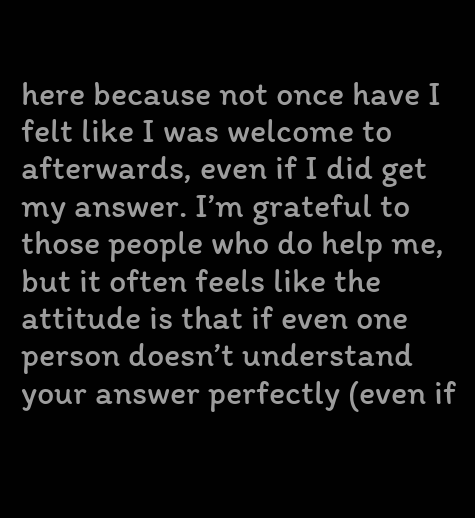here because not once have I felt like I was welcome to afterwards, even if I did get my answer. I’m grateful to those people who do help me, but it often feels like the attitude is that if even one person doesn’t understand your answer perfectly (even if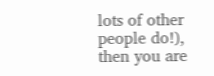lots of other people do!), then you are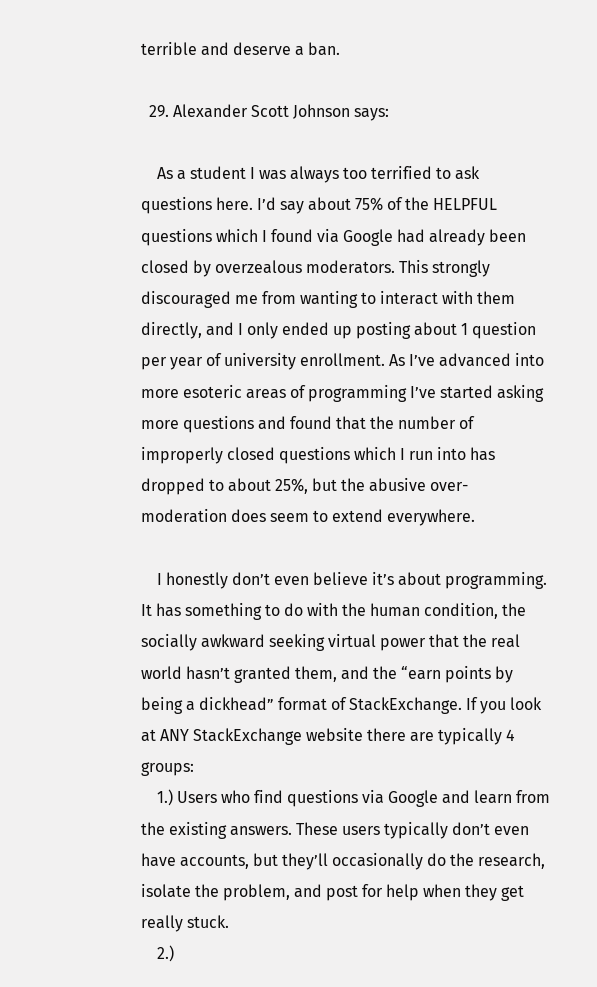terrible and deserve a ban.

  29. Alexander Scott Johnson says:

    As a student I was always too terrified to ask questions here. I’d say about 75% of the HELPFUL questions which I found via Google had already been closed by overzealous moderators. This strongly discouraged me from wanting to interact with them directly, and I only ended up posting about 1 question per year of university enrollment. As I’ve advanced into more esoteric areas of programming I’ve started asking more questions and found that the number of improperly closed questions which I run into has dropped to about 25%, but the abusive over-moderation does seem to extend everywhere.

    I honestly don’t even believe it’s about programming. It has something to do with the human condition, the socially awkward seeking virtual power that the real world hasn’t granted them, and the “earn points by being a dickhead” format of StackExchange. If you look at ANY StackExchange website there are typically 4 groups:
    1.) Users who find questions via Google and learn from the existing answers. These users typically don’t even have accounts, but they’ll occasionally do the research, isolate the problem, and post for help when they get really stuck.
    2.)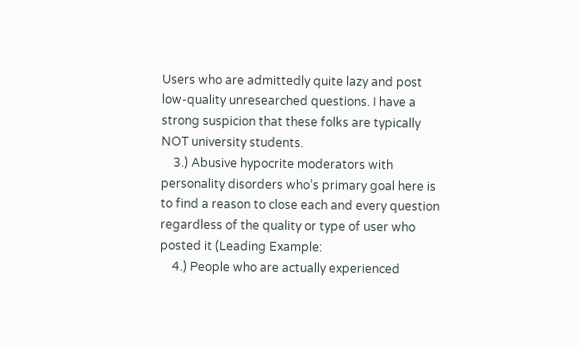Users who are admittedly quite lazy and post low-quality unresearched questions. I have a strong suspicion that these folks are typically NOT university students.
    3.) Abusive hypocrite moderators with personality disorders who’s primary goal here is to find a reason to close each and every question regardless of the quality or type of user who posted it (Leading Example:
    4.) People who are actually experienced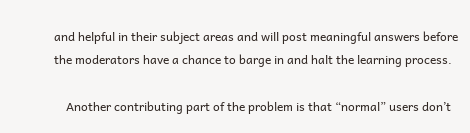and helpful in their subject areas and will post meaningful answers before the moderators have a chance to barge in and halt the learning process.

    Another contributing part of the problem is that “normal” users don’t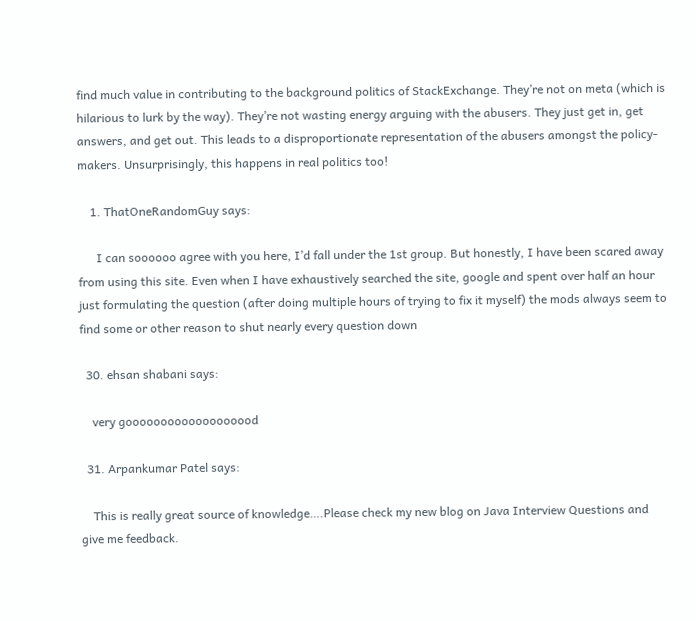find much value in contributing to the background politics of StackExchange. They’re not on meta (which is hilarious to lurk by the way). They’re not wasting energy arguing with the abusers. They just get in, get answers, and get out. This leads to a disproportionate representation of the abusers amongst the policy-makers. Unsurprisingly, this happens in real politics too!

    1. ThatOneRandomGuy says:

      I can soooooo agree with you here, I’d fall under the 1st group. But honestly, I have been scared away from using this site. Even when I have exhaustively searched the site, google and spent over half an hour just formulating the question (after doing multiple hours of trying to fix it myself) the mods always seem to find some or other reason to shut nearly every question down

  30. ehsan shabani says:

    very gooooooooooooooooood

  31. Arpankumar Patel says:

    This is really great source of knowledge….Please check my new blog on Java Interview Questions and give me feedback.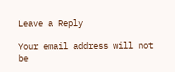Leave a Reply

Your email address will not be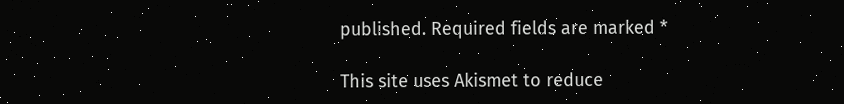published. Required fields are marked *

This site uses Akismet to reduce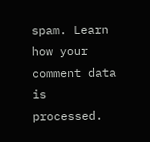spam. Learn how your comment data is processed.